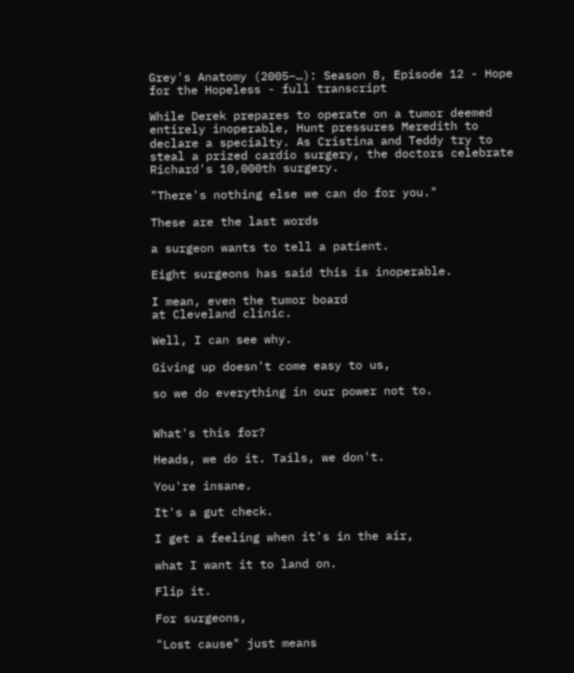Grey's Anatomy (2005–…): Season 8, Episode 12 - Hope for the Hopeless - full transcript

While Derek prepares to operate on a tumor deemed entirely inoperable, Hunt pressures Meredith to declare a specialty. As Cristina and Teddy try to steal a prized cardio surgery, the doctors celebrate Richard's 10,000th surgery.

"There's nothing else we can do for you."

These are the last words

a surgeon wants to tell a patient.

Eight surgeons has said this is inoperable.

I mean, even the tumor board
at Cleveland clinic.

Well, I can see why.

Giving up doesn't come easy to us,

so we do everything in our power not to.


What's this for?

Heads, we do it. Tails, we don't.

You're insane.

It's a gut check.

I get a feeling when it's in the air,

what I want it to land on.

Flip it.

For surgeons,

"Lost cause" just means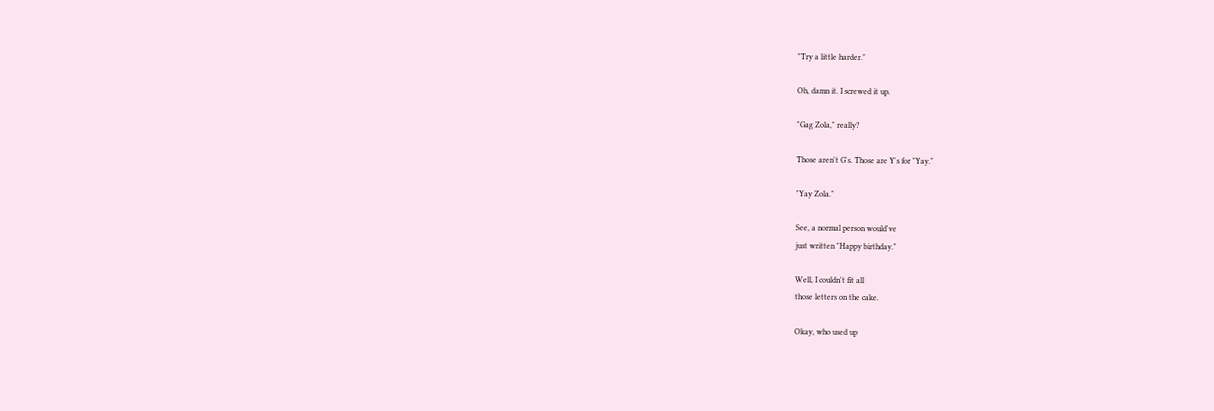"Try a little harder."

Oh, damn it. I screwed it up.

"Gag Zola," really?

Those aren't G's. Those are Y's for "Yay."

"Yay Zola."

See, a normal person would've
just written "Happy birthday."

Well, I couldn't fit all
those letters on the cake.

Okay, who used up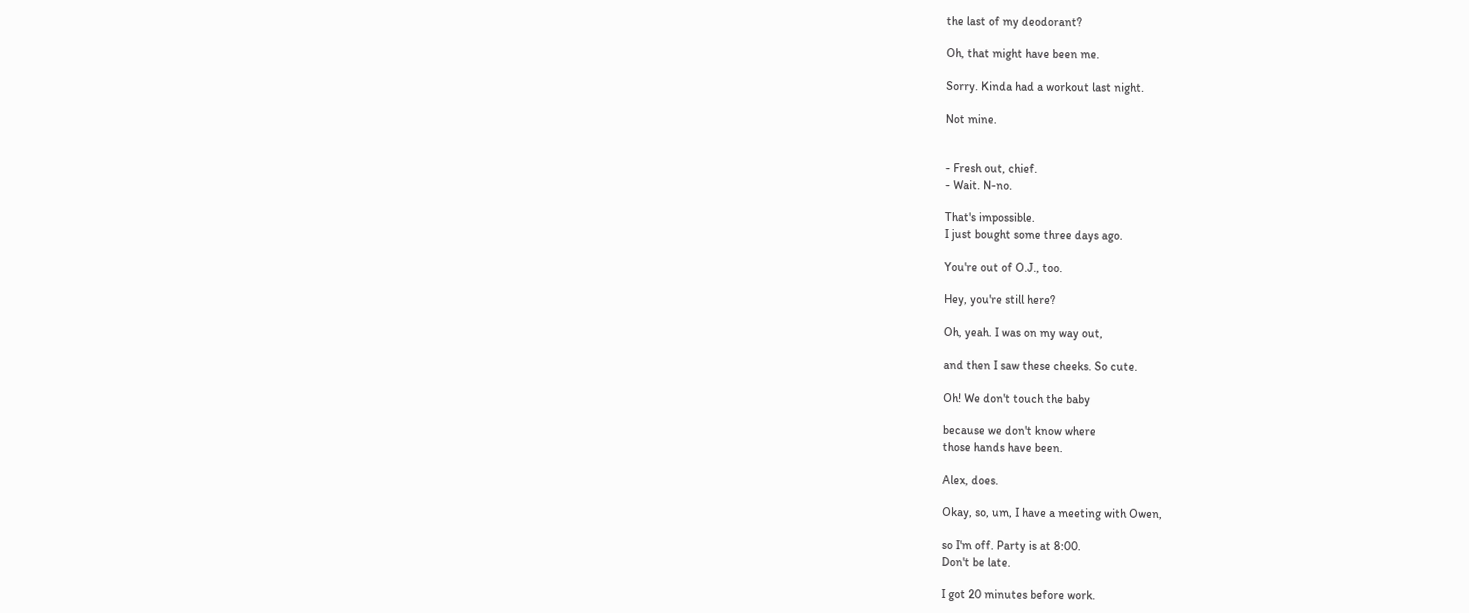the last of my deodorant?

Oh, that might have been me.

Sorry. Kinda had a workout last night.

Not mine.


- Fresh out, chief.
- Wait. N-no.

That's impossible.
I just bought some three days ago.

You're out of O.J., too.

Hey, you're still here?

Oh, yeah. I was on my way out,

and then I saw these cheeks. So cute.

Oh! We don't touch the baby

because we don't know where
those hands have been.

Alex, does.

Okay, so, um, I have a meeting with Owen,

so I'm off. Party is at 8:00.
Don't be late.

I got 20 minutes before work.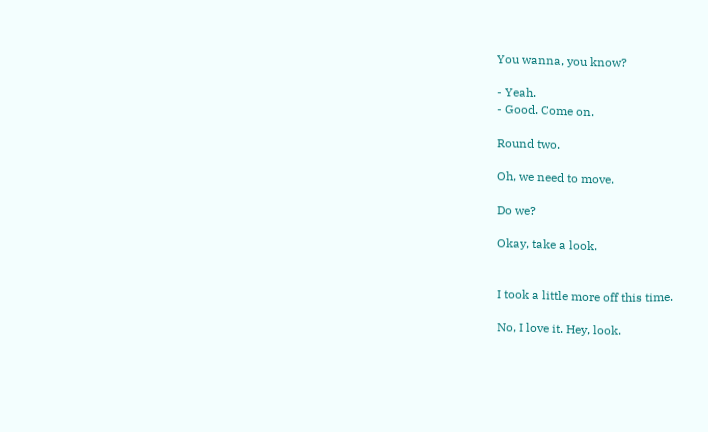You wanna, you know?

- Yeah.
- Good. Come on.

Round two.

Oh, we need to move.

Do we?

Okay, take a look.


I took a little more off this time.

No, I love it. Hey, look.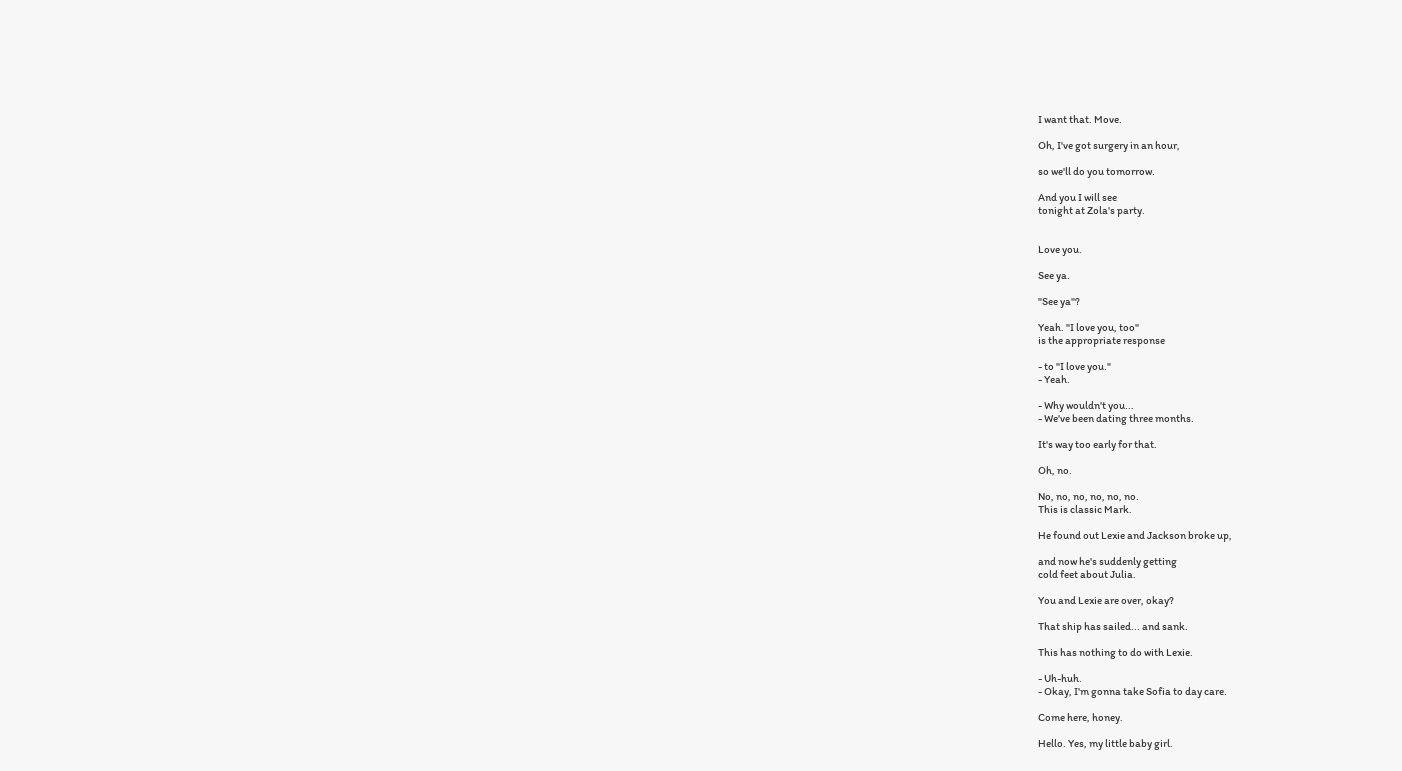I want that. Move.

Oh, I've got surgery in an hour,

so we'll do you tomorrow.

And you I will see
tonight at Zola's party.


Love you.

See ya.

"See ya"?

Yeah. "I love you, too"
is the appropriate response

- to "I love you."
- Yeah.

- Why wouldn't you...
- We've been dating three months.

It's way too early for that.

Oh, no.

No, no, no, no, no, no.
This is classic Mark.

He found out Lexie and Jackson broke up,

and now he's suddenly getting
cold feet about Julia.

You and Lexie are over, okay?

That ship has sailed... and sank.

This has nothing to do with Lexie.

- Uh-huh.
- Okay, I'm gonna take Sofia to day care.

Come here, honey.

Hello. Yes, my little baby girl.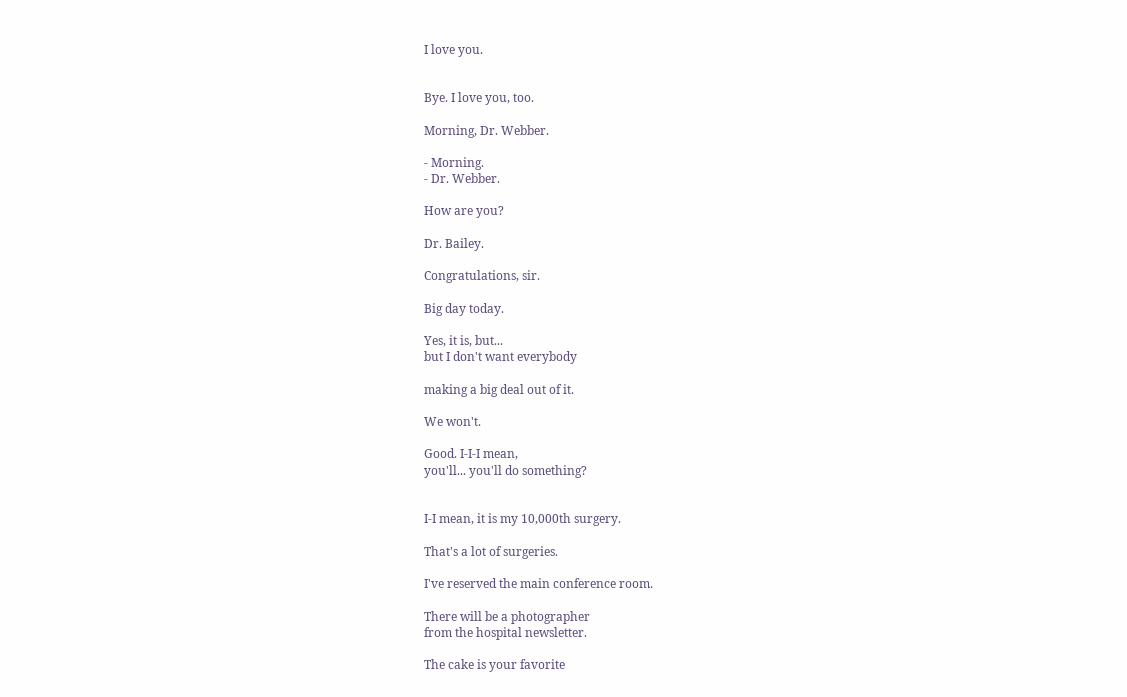I love you.


Bye. I love you, too.

Morning, Dr. Webber.

- Morning.
- Dr. Webber.

How are you?

Dr. Bailey.

Congratulations, sir.

Big day today.

Yes, it is, but...
but I don't want everybody

making a big deal out of it.

We won't.

Good. I-I-I mean,
you'll... you'll do something?


I-I mean, it is my 10,000th surgery.

That's a lot of surgeries.

I've reserved the main conference room.

There will be a photographer
from the hospital newsletter.

The cake is your favorite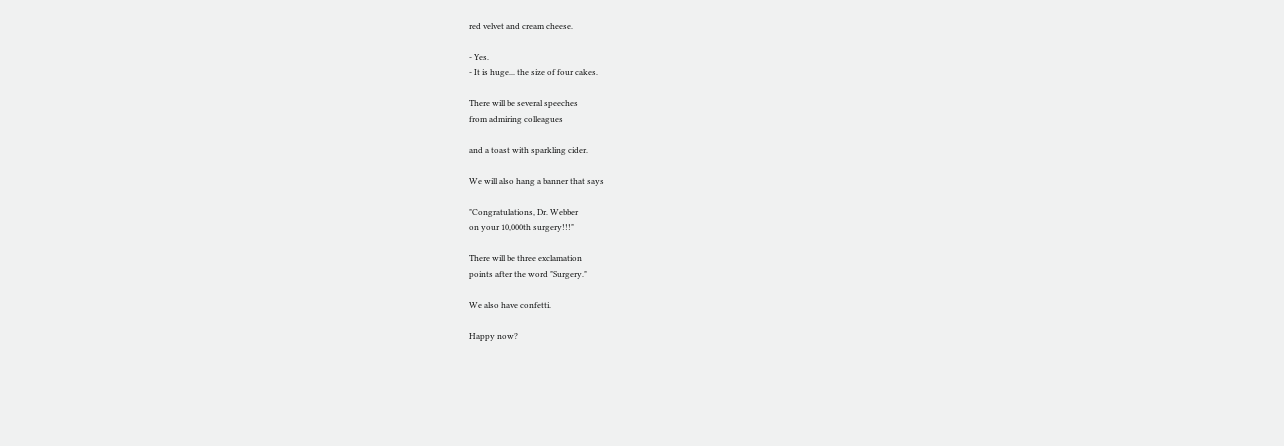red velvet and cream cheese.

- Yes.
- It is huge... the size of four cakes.

There will be several speeches
from admiring colleagues

and a toast with sparkling cider.

We will also hang a banner that says

"Congratulations, Dr. Webber
on your 10,000th surgery!!!"

There will be three exclamation
points after the word "Surgery."

We also have confetti.

Happy now?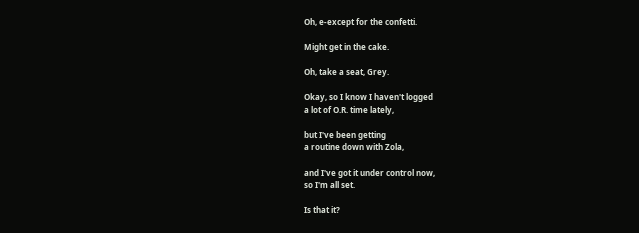Oh, e-except for the confetti.

Might get in the cake.

Oh, take a seat, Grey.

Okay, so I know I haven't logged
a lot of O.R. time lately,

but I've been getting
a routine down with Zola,

and I've got it under control now,
so I'm all set.

Is that it?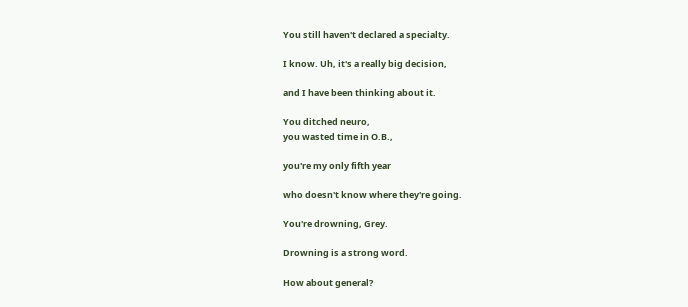You still haven't declared a specialty.

I know. Uh, it's a really big decision,

and I have been thinking about it.

You ditched neuro,
you wasted time in O.B.,

you're my only fifth year

who doesn't know where they're going.

You're drowning, Grey.

Drowning is a strong word.

How about general?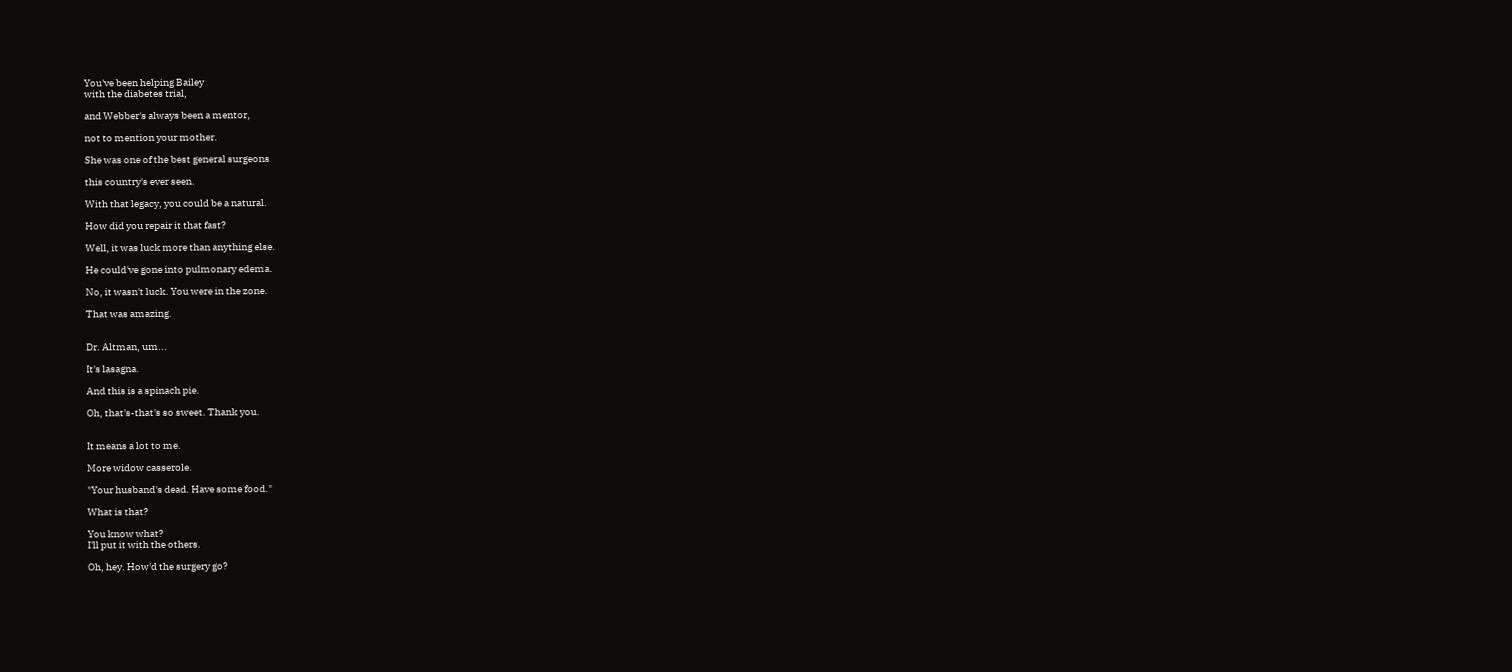You've been helping Bailey
with the diabetes trial,

and Webber's always been a mentor,

not to mention your mother.

She was one of the best general surgeons

this country's ever seen.

With that legacy, you could be a natural.

How did you repair it that fast?

Well, it was luck more than anything else.

He could've gone into pulmonary edema.

No, it wasn't luck. You were in the zone.

That was amazing.


Dr. Altman, um...

It's lasagna.

And this is a spinach pie.

Oh, that's-that's so sweet. Thank you.


It means a lot to me.

More widow casserole.

"Your husband's dead. Have some food."

What is that?

You know what?
I'll put it with the others.

Oh, hey. How'd the surgery go?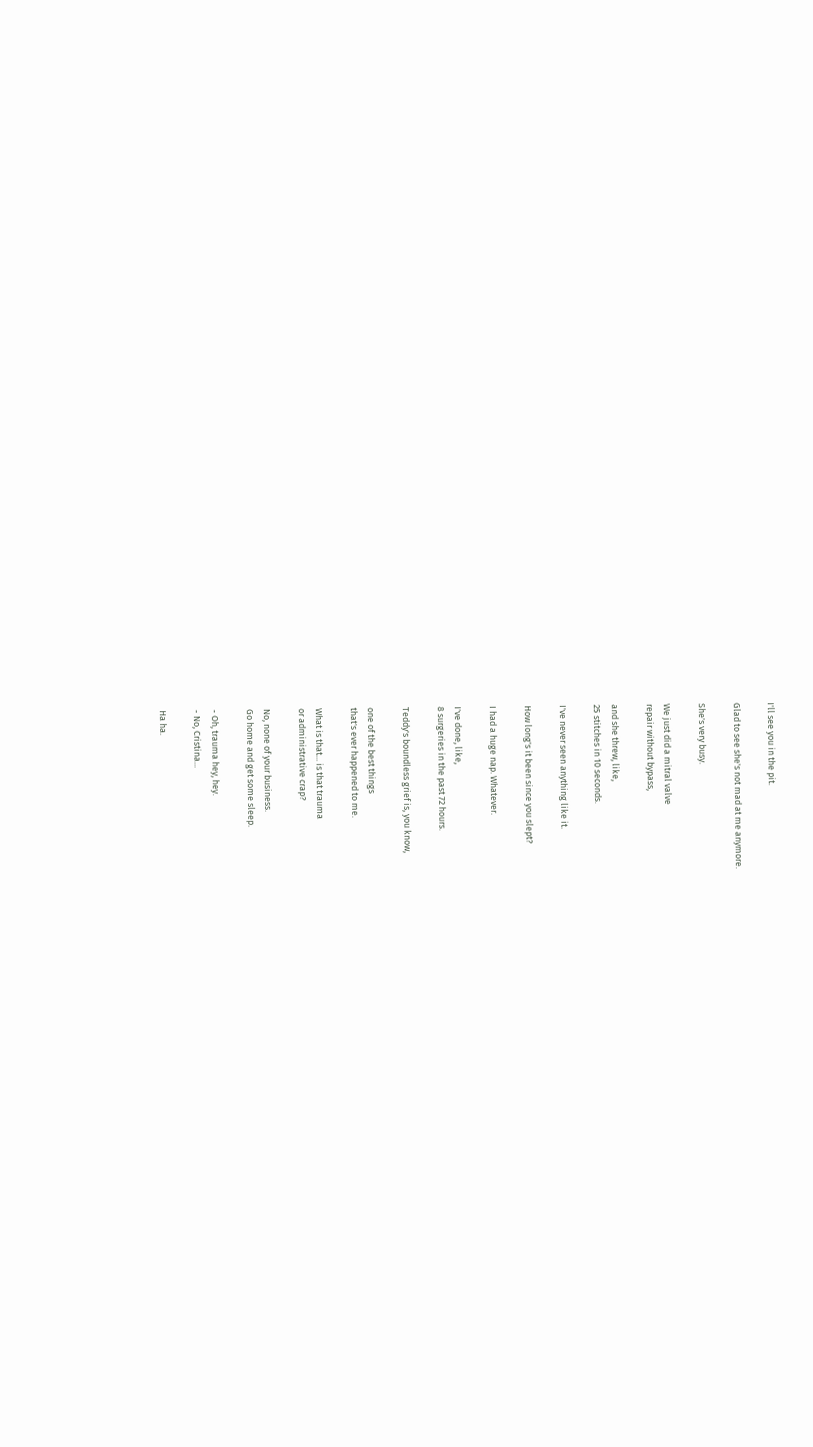I'll see you in the pit.

Glad to see she's not mad at me anymore.

She's very busy.

We just did a mitral valve
repair without bypass,

and she threw, like,
25 stitches in 10 seconds.

I've never seen anything like it.

How long's it been since you slept?

I had a huge nap. Whatever.

I've done, like,
8 surgeries in the past 72 hours.

Teddy's boundless grief is, you know,

one of the best things
that's ever happened to me.

What is that... is that trauma
or administrative crap?

No, none of your business.
Go home and get some sleep.

- Oh, trauma hey, hey.
- No, Cristina...

Ha ha.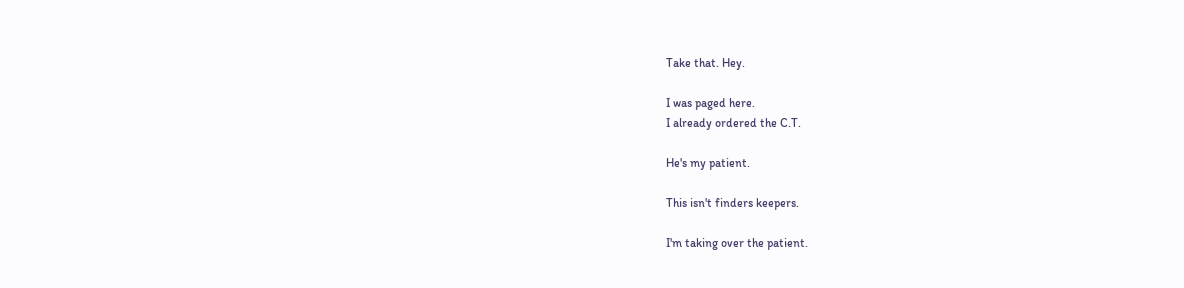Take that. Hey.

I was paged here.
I already ordered the C.T.

He's my patient.

This isn't finders keepers.

I'm taking over the patient.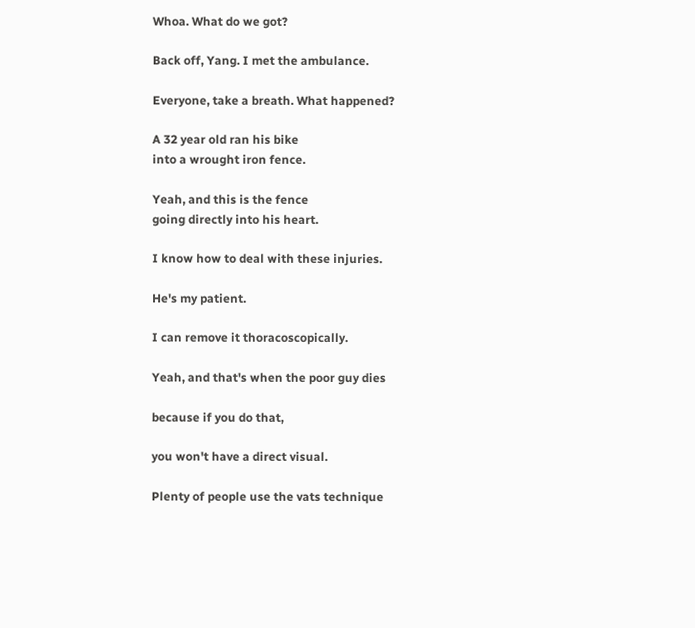Whoa. What do we got?

Back off, Yang. I met the ambulance.

Everyone, take a breath. What happened?

A 32 year old ran his bike
into a wrought iron fence.

Yeah, and this is the fence
going directly into his heart.

I know how to deal with these injuries.

He's my patient.

I can remove it thoracoscopically.

Yeah, and that's when the poor guy dies

because if you do that,

you won't have a direct visual.

Plenty of people use the vats technique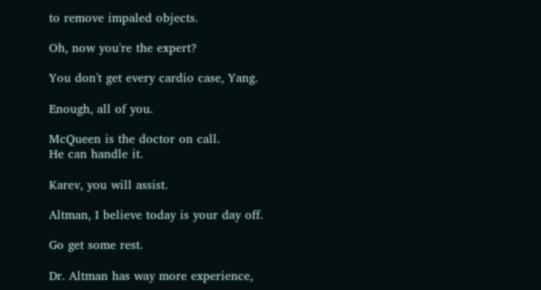to remove impaled objects.

Oh, now you're the expert?

You don't get every cardio case, Yang.

Enough, all of you.

McQueen is the doctor on call.
He can handle it.

Karev, you will assist.

Altman, I believe today is your day off.

Go get some rest.

Dr. Altman has way more experience,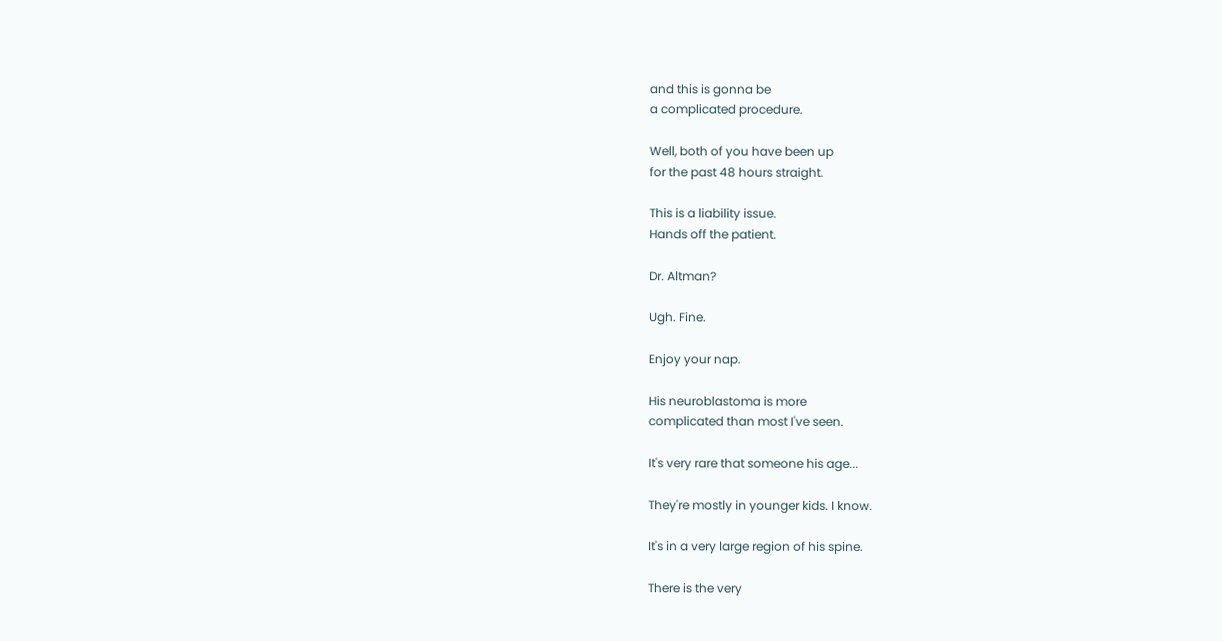and this is gonna be
a complicated procedure.

Well, both of you have been up
for the past 48 hours straight.

This is a liability issue.
Hands off the patient.

Dr. Altman?

Ugh. Fine.

Enjoy your nap.

His neuroblastoma is more
complicated than most I've seen.

It's very rare that someone his age...

They're mostly in younger kids. I know.

It's in a very large region of his spine.

There is the very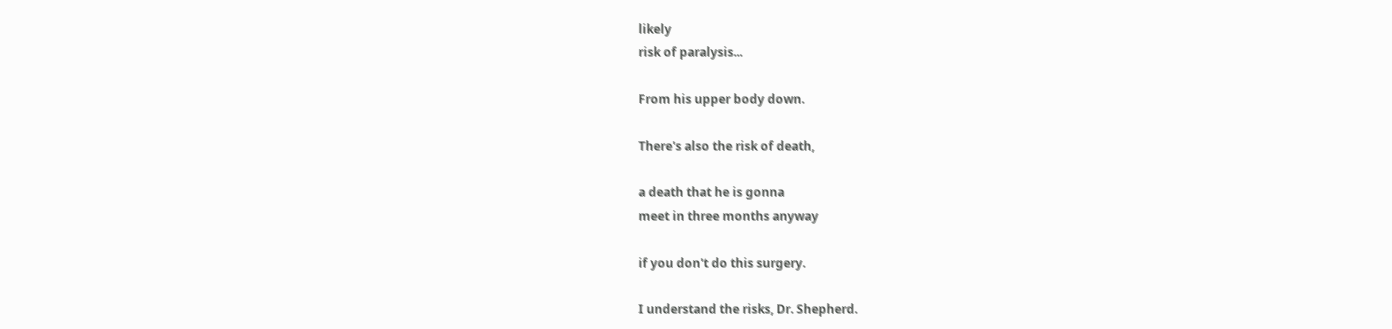likely
risk of paralysis...

From his upper body down.

There's also the risk of death,

a death that he is gonna
meet in three months anyway

if you don't do this surgery.

I understand the risks, Dr. Shepherd.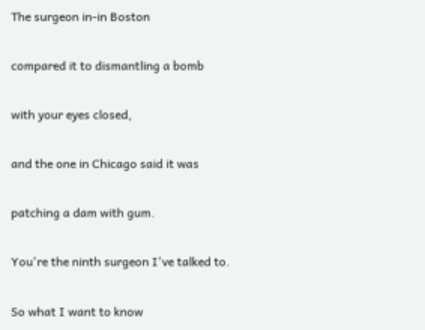The surgeon in-in Boston

compared it to dismantling a bomb

with your eyes closed,

and the one in Chicago said it was

patching a dam with gum.

You're the ninth surgeon I've talked to.

So what I want to know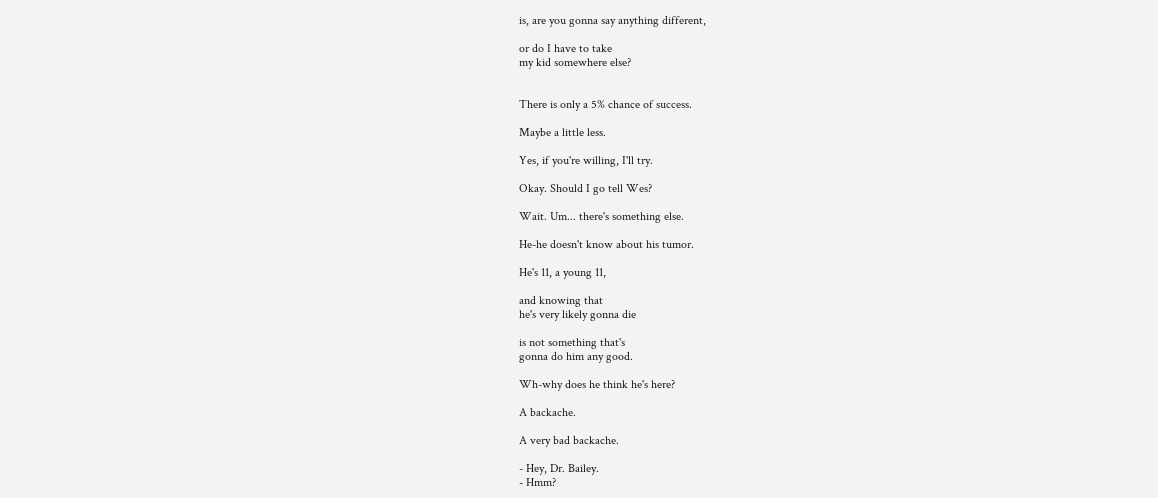is, are you gonna say anything different,

or do I have to take
my kid somewhere else?


There is only a 5% chance of success.

Maybe a little less.

Yes, if you're willing, I'll try.

Okay. Should I go tell Wes?

Wait. Um... there's something else.

He-he doesn't know about his tumor.

He's 11, a young 11,

and knowing that
he's very likely gonna die

is not something that's
gonna do him any good.

Wh-why does he think he's here?

A backache.

A very bad backache.

- Hey, Dr. Bailey.
- Hmm?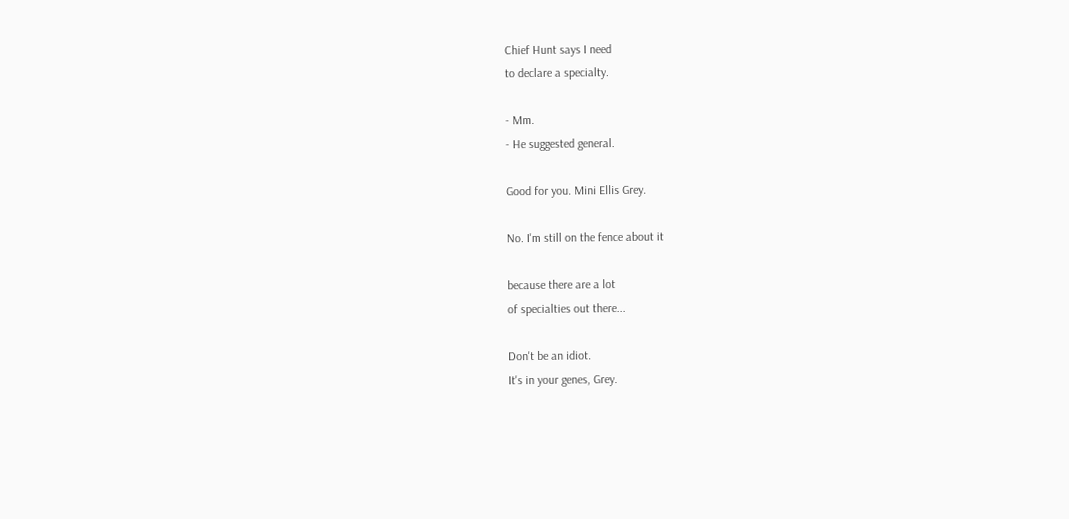Chief Hunt says I need
to declare a specialty.

- Mm.
- He suggested general.

Good for you. Mini Ellis Grey.

No. I'm still on the fence about it

because there are a lot
of specialties out there...

Don't be an idiot.
It's in your genes, Grey.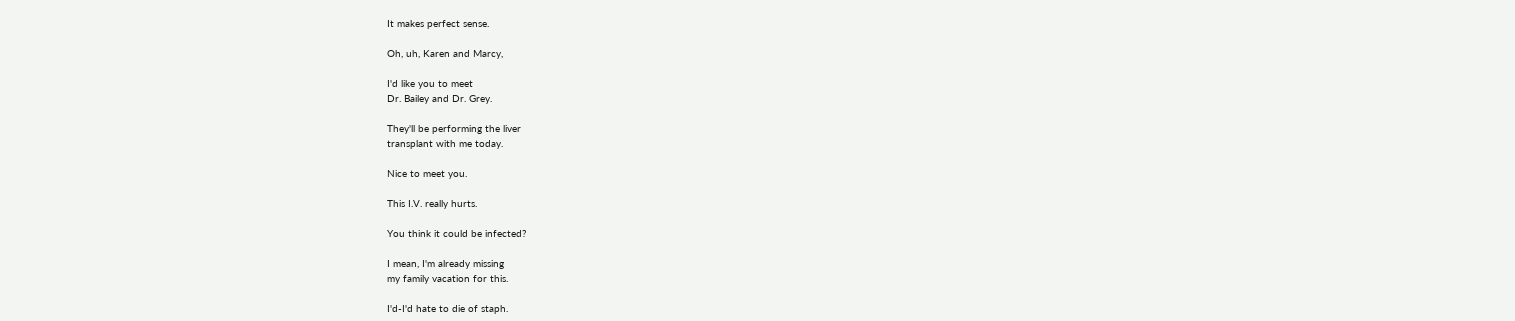It makes perfect sense.

Oh, uh, Karen and Marcy,

I'd like you to meet
Dr. Bailey and Dr. Grey.

They'll be performing the liver
transplant with me today.

Nice to meet you.

This I.V. really hurts.

You think it could be infected?

I mean, I'm already missing
my family vacation for this.

I'd-I'd hate to die of staph.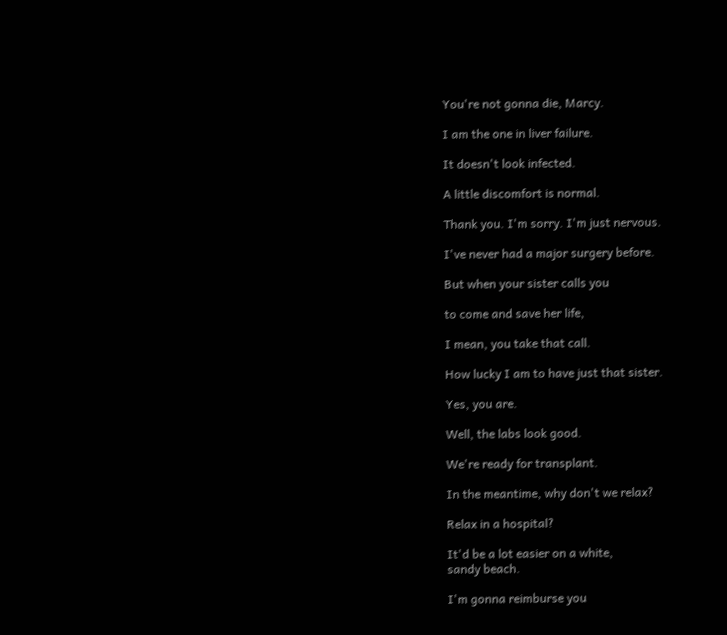You're not gonna die, Marcy.

I am the one in liver failure.

It doesn't look infected.

A little discomfort is normal.

Thank you. I'm sorry. I'm just nervous.

I've never had a major surgery before.

But when your sister calls you

to come and save her life,

I mean, you take that call.

How lucky I am to have just that sister.

Yes, you are.

Well, the labs look good.

We're ready for transplant.

In the meantime, why don't we relax?

Relax in a hospital?

It'd be a lot easier on a white,
sandy beach.

I'm gonna reimburse you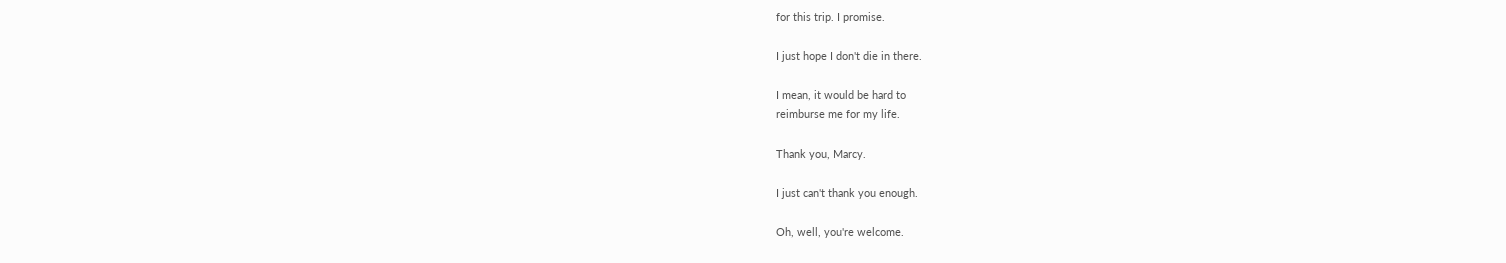for this trip. I promise.

I just hope I don't die in there.

I mean, it would be hard to
reimburse me for my life.

Thank you, Marcy.

I just can't thank you enough.

Oh, well, you're welcome.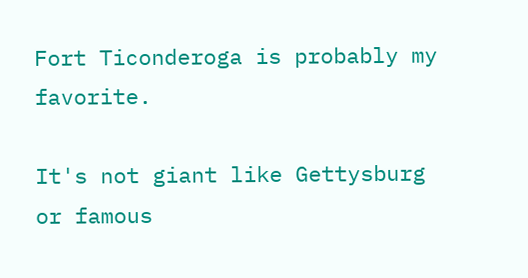Fort Ticonderoga is probably my favorite.

It's not giant like Gettysburg
or famous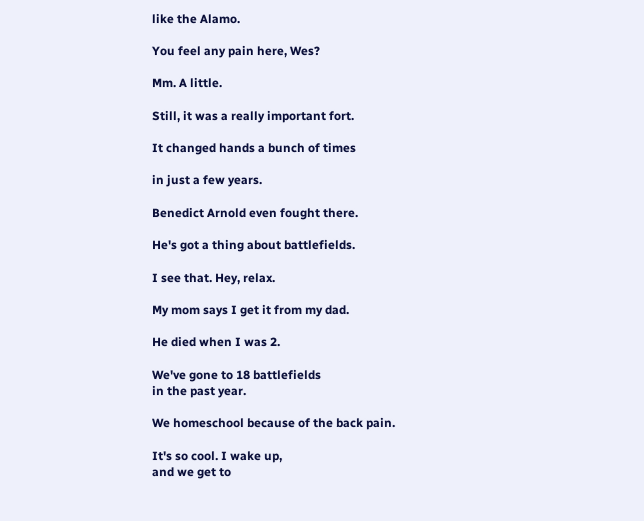like the Alamo.

You feel any pain here, Wes?

Mm. A little.

Still, it was a really important fort.

It changed hands a bunch of times

in just a few years.

Benedict Arnold even fought there.

He's got a thing about battlefields.

I see that. Hey, relax.

My mom says I get it from my dad.

He died when I was 2.

We've gone to 18 battlefields
in the past year.

We homeschool because of the back pain.

It's so cool. I wake up,
and we get to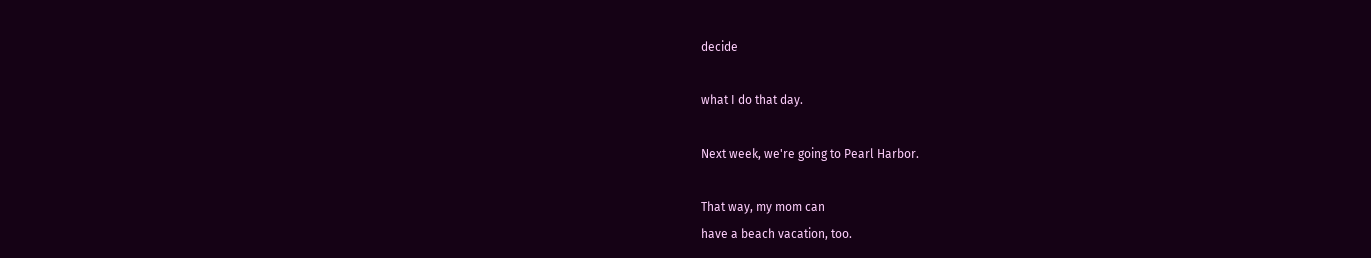decide

what I do that day.

Next week, we're going to Pearl Harbor.

That way, my mom can
have a beach vacation, too.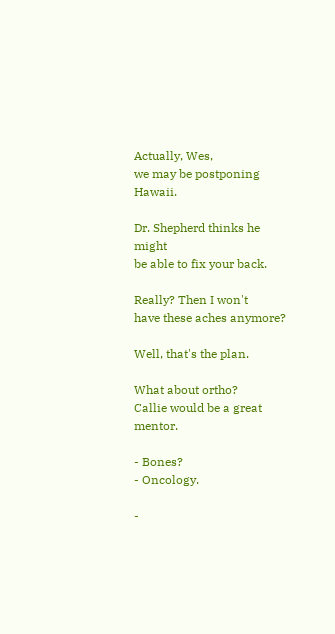Actually, Wes,
we may be postponing Hawaii.

Dr. Shepherd thinks he might
be able to fix your back.

Really? Then I won't
have these aches anymore?

Well, that's the plan.

What about ortho?
Callie would be a great mentor.

- Bones?
- Oncology.

-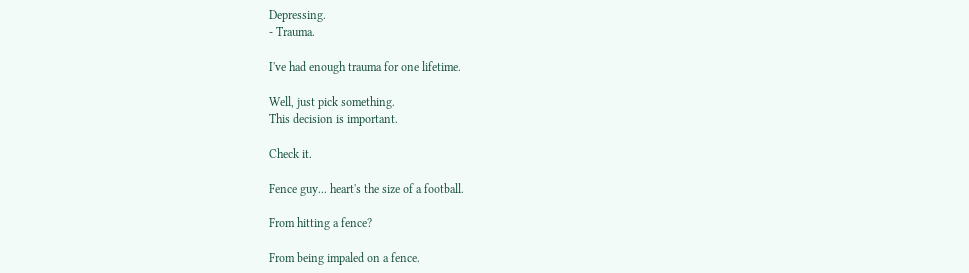Depressing.
- Trauma.

I've had enough trauma for one lifetime.

Well, just pick something.
This decision is important.

Check it.

Fence guy... heart's the size of a football.

From hitting a fence?

From being impaled on a fence.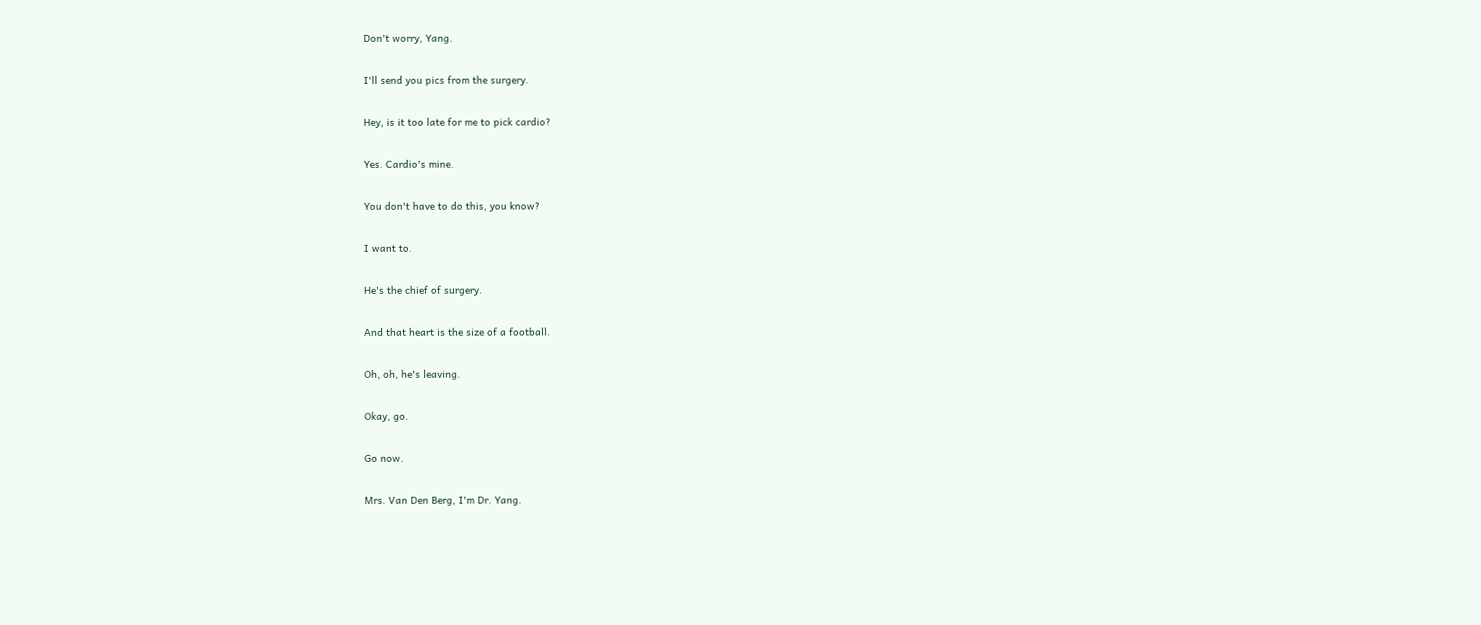Don't worry, Yang.

I'll send you pics from the surgery.

Hey, is it too late for me to pick cardio?

Yes. Cardio's mine.

You don't have to do this, you know?

I want to.

He's the chief of surgery.

And that heart is the size of a football.

Oh, oh, he's leaving.

Okay, go.

Go now.

Mrs. Van Den Berg, I'm Dr. Yang.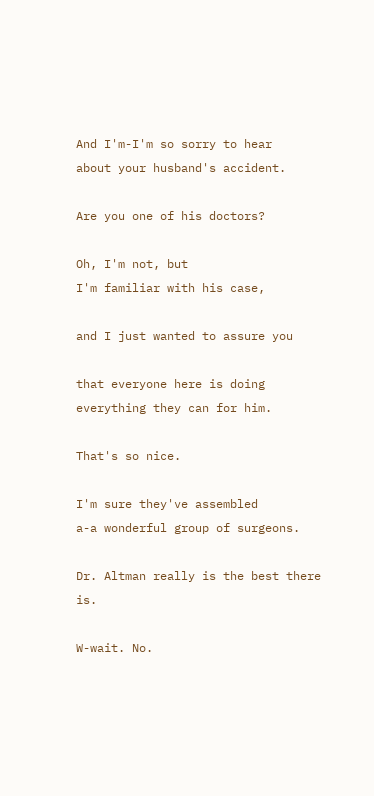And I'm-I'm so sorry to hear
about your husband's accident.

Are you one of his doctors?

Oh, I'm not, but
I'm familiar with his case,

and I just wanted to assure you

that everyone here is doing
everything they can for him.

That's so nice.

I'm sure they've assembled
a-a wonderful group of surgeons.

Dr. Altman really is the best there is.

W-wait. No.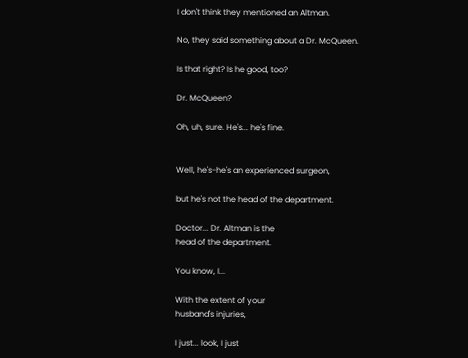I don't think they mentioned an Altman.

No, they said something about a Dr. McQueen.

Is that right? Is he good, too?

Dr. McQueen?

Oh, uh, sure. He's... he's fine.


Well, he's-he's an experienced surgeon,

but he's not the head of the department.

Doctor... Dr. Altman is the
head of the department.

You know, I...

With the extent of your
husband's injuries,

I just... look, I just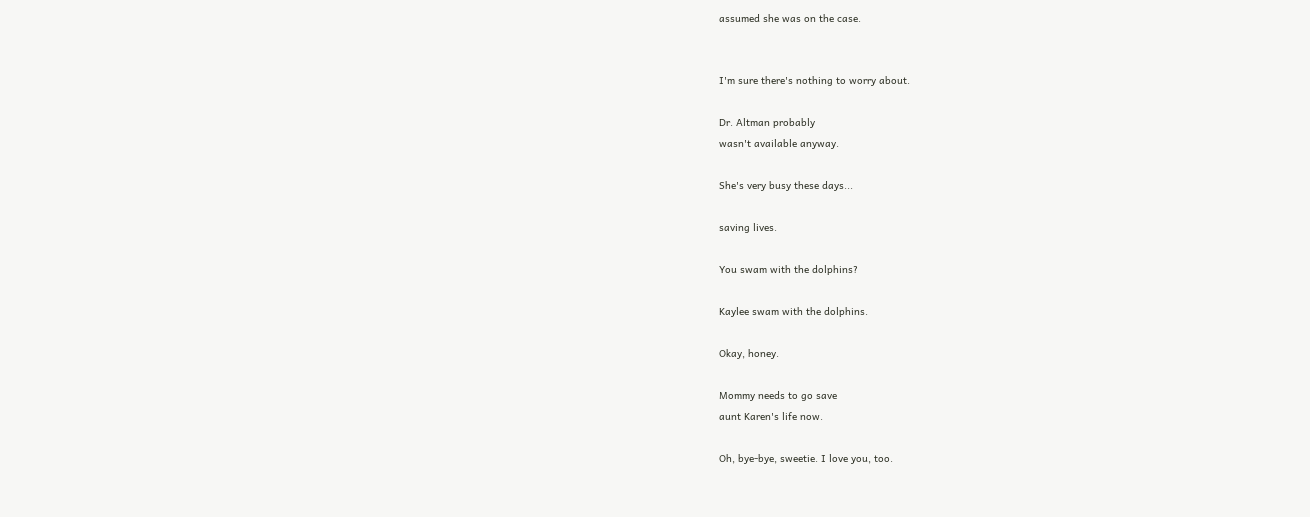assumed she was on the case.


I'm sure there's nothing to worry about.

Dr. Altman probably
wasn't available anyway.

She's very busy these days...

saving lives.

You swam with the dolphins?

Kaylee swam with the dolphins.

Okay, honey.

Mommy needs to go save
aunt Karen's life now.

Oh, bye-bye, sweetie. I love you, too.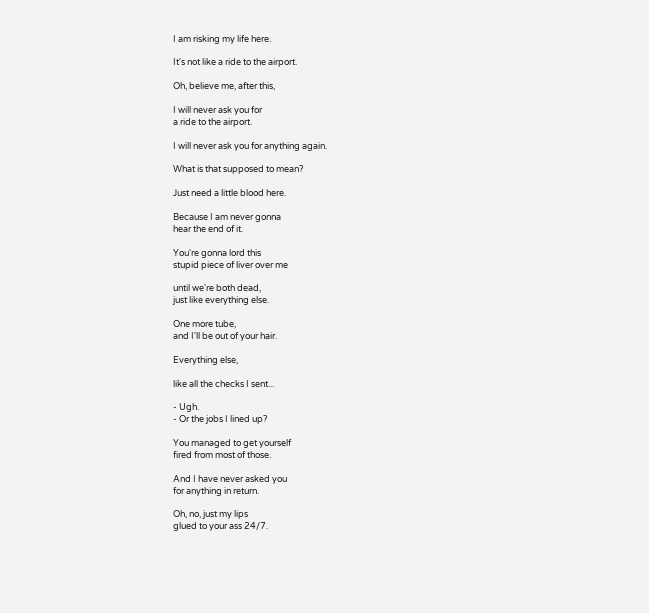I am risking my life here.

It's not like a ride to the airport.

Oh, believe me, after this,

I will never ask you for
a ride to the airport.

I will never ask you for anything again.

What is that supposed to mean?

Just need a little blood here.

Because I am never gonna
hear the end of it.

You're gonna lord this
stupid piece of liver over me

until we're both dead,
just like everything else.

One more tube,
and I'll be out of your hair.

Everything else,

like all the checks I sent...

- Ugh.
- Or the jobs I lined up?

You managed to get yourself
fired from most of those.

And I have never asked you
for anything in return.

Oh, no, just my lips
glued to your ass 24/7.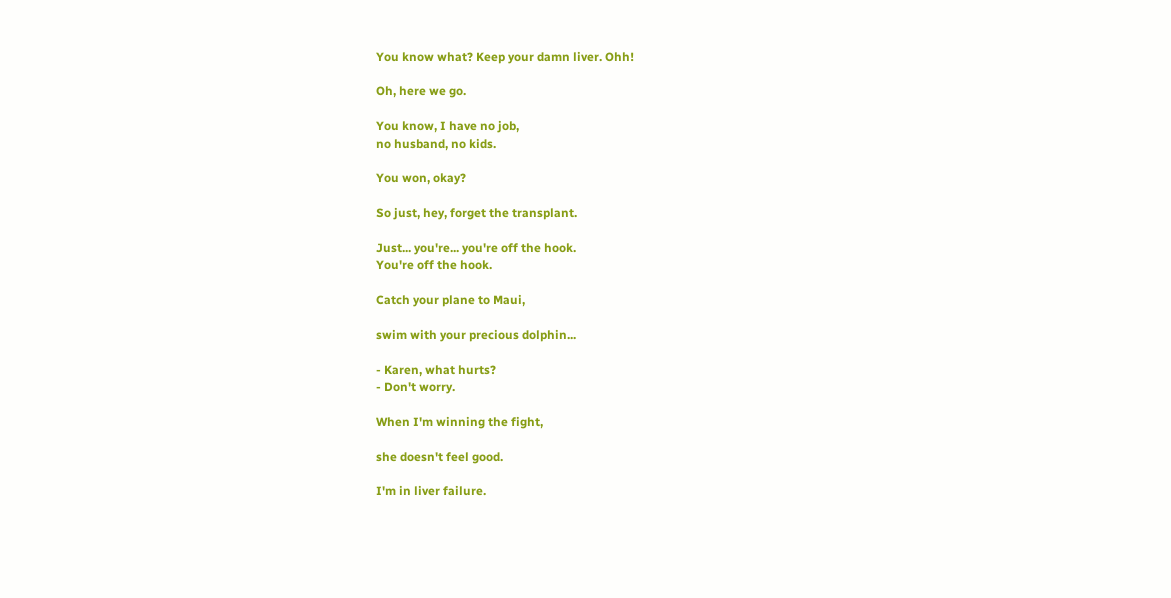You know what? Keep your damn liver. Ohh!

Oh, here we go.

You know, I have no job,
no husband, no kids.

You won, okay?

So just, hey, forget the transplant.

Just... you're... you're off the hook.
You're off the hook.

Catch your plane to Maui,

swim with your precious dolphin...

- Karen, what hurts?
- Don't worry.

When I'm winning the fight,

she doesn't feel good.

I'm in liver failure.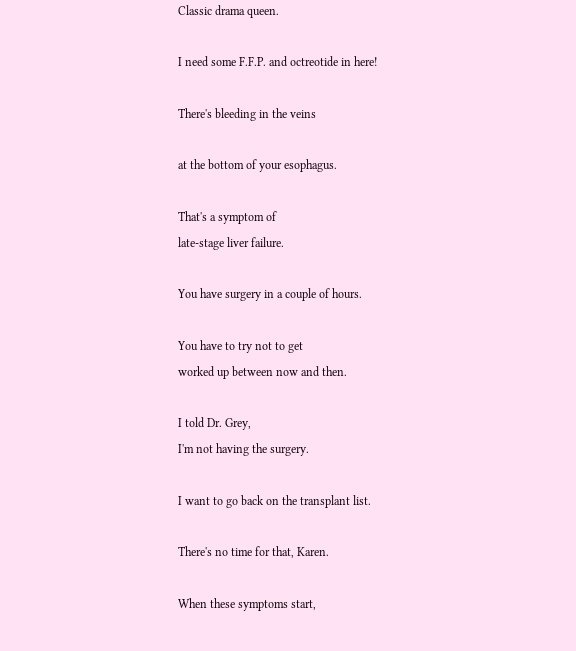Classic drama queen.

I need some F.F.P. and octreotide in here!

There's bleeding in the veins

at the bottom of your esophagus.

That's a symptom of
late-stage liver failure.

You have surgery in a couple of hours.

You have to try not to get
worked up between now and then.

I told Dr. Grey,
I'm not having the surgery.

I want to go back on the transplant list.

There's no time for that, Karen.

When these symptoms start,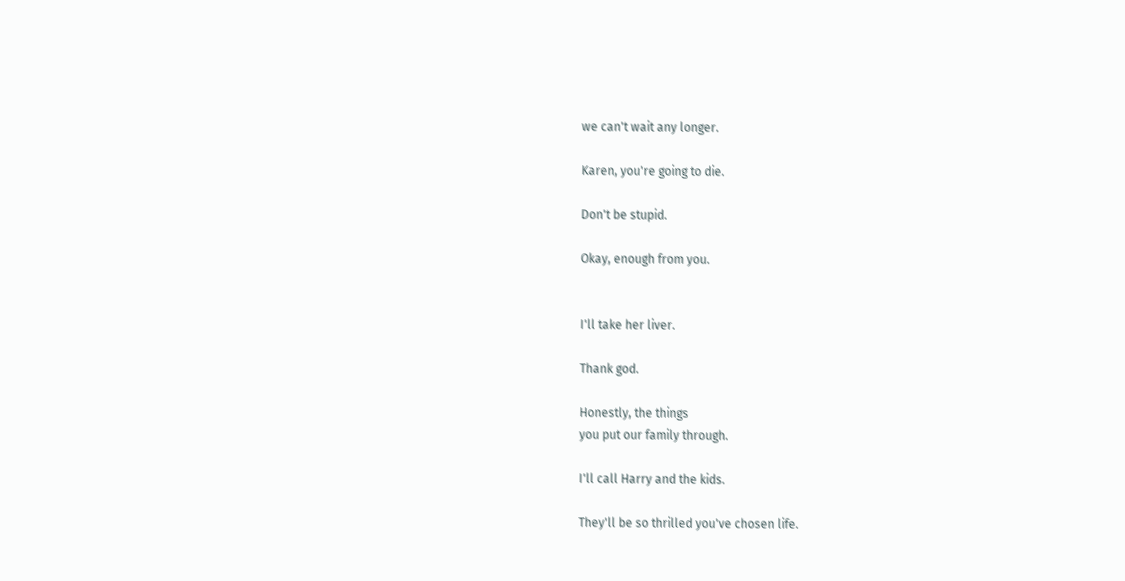we can't wait any longer.

Karen, you're going to die.

Don't be stupid.

Okay, enough from you.


I'll take her liver.

Thank god.

Honestly, the things
you put our family through.

I'll call Harry and the kids.

They'll be so thrilled you've chosen life.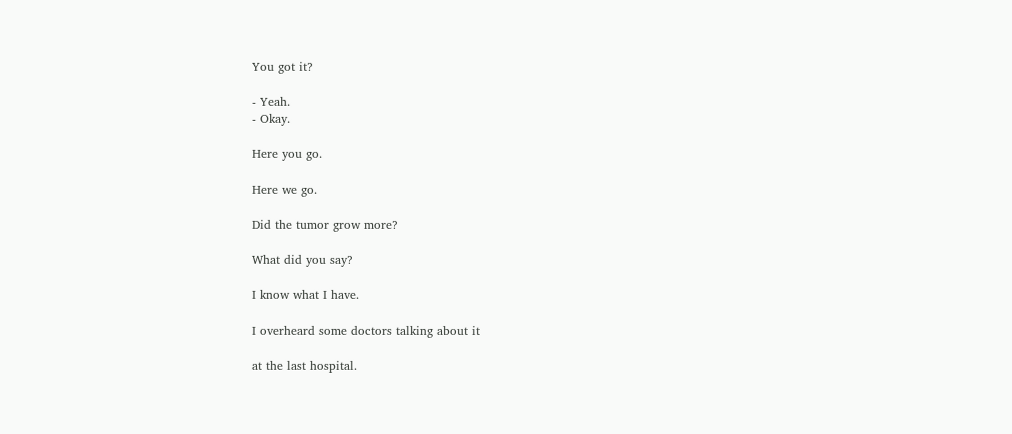You got it?

- Yeah.
- Okay.

Here you go.

Here we go.

Did the tumor grow more?

What did you say?

I know what I have.

I overheard some doctors talking about it

at the last hospital.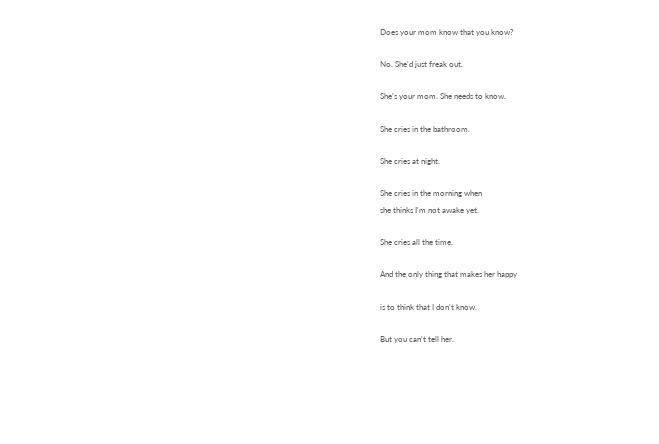Does your mom know that you know?

No. She'd just freak out.

She's your mom. She needs to know.

She cries in the bathroom.

She cries at night.

She cries in the morning when
she thinks I'm not awake yet.

She cries all the time.

And the only thing that makes her happy

is to think that I don't know.

But you can't tell her.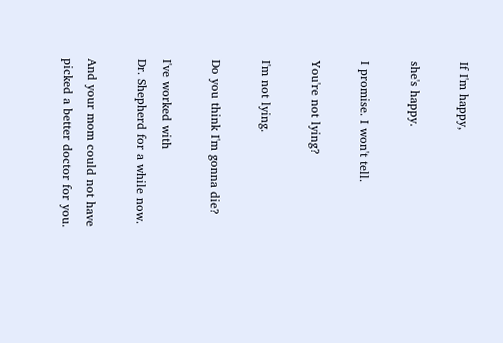If I'm happy,

she's happy.

I promise. I won't tell.

You're not lying?

I'm not lying.

Do you think I'm gonna die?

I've worked with
Dr. Shepherd for a while now.

And your mom could not have
picked a better doctor for you.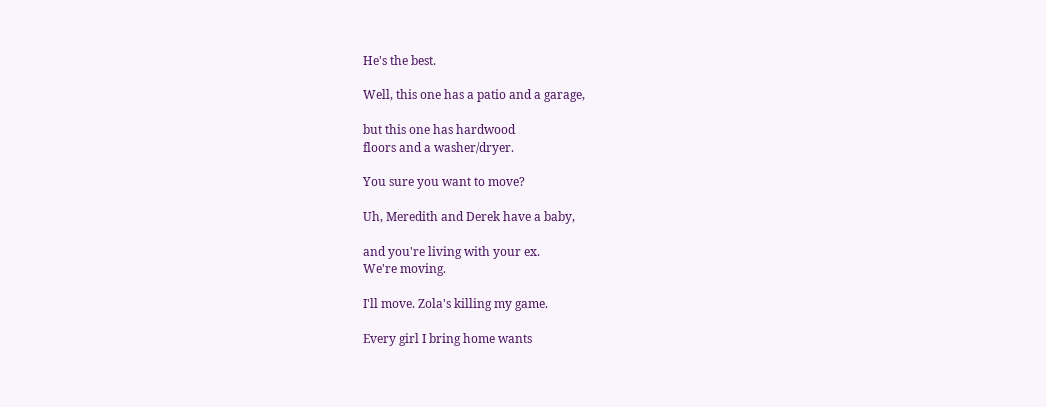He's the best.

Well, this one has a patio and a garage,

but this one has hardwood
floors and a washer/dryer.

You sure you want to move?

Uh, Meredith and Derek have a baby,

and you're living with your ex.
We're moving.

I'll move. Zola's killing my game.

Every girl I bring home wants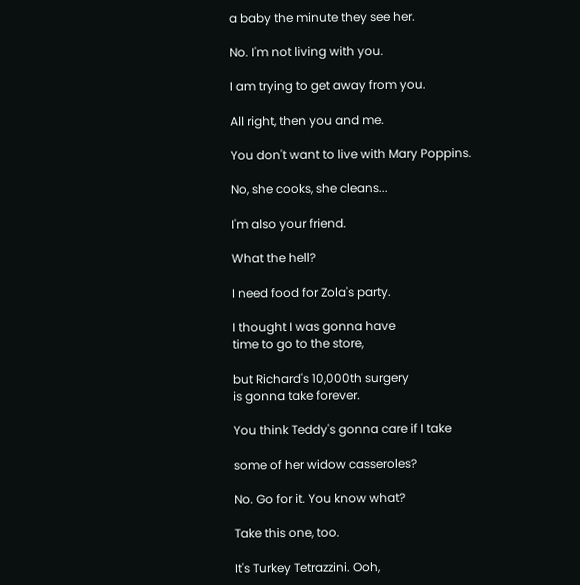a baby the minute they see her.

No. I'm not living with you.

I am trying to get away from you.

All right, then you and me.

You don't want to live with Mary Poppins.

No, she cooks, she cleans...

I'm also your friend.

What the hell?

I need food for Zola's party.

I thought I was gonna have
time to go to the store,

but Richard's 10,000th surgery
is gonna take forever.

You think Teddy's gonna care if I take

some of her widow casseroles?

No. Go for it. You know what?

Take this one, too.

It's Turkey Tetrazzini. Ooh,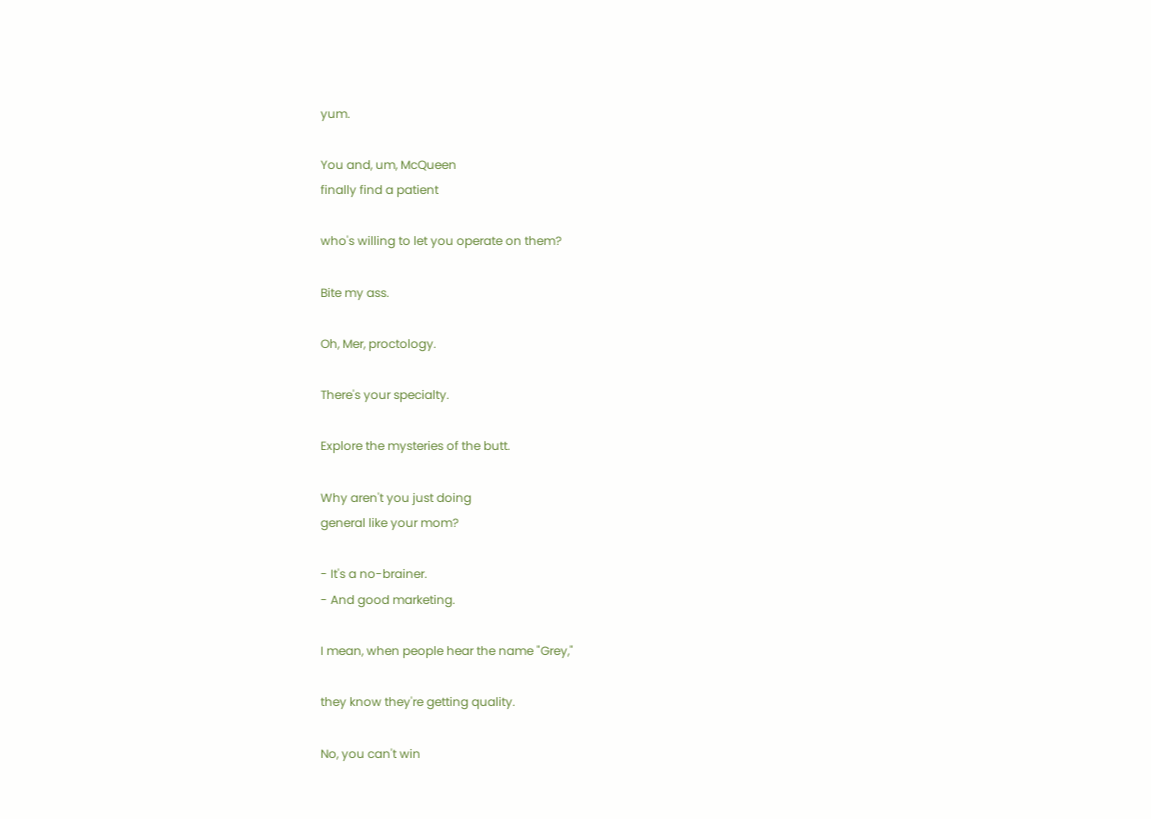yum.

You and, um, McQueen
finally find a patient

who's willing to let you operate on them?

Bite my ass.

Oh, Mer, proctology.

There's your specialty.

Explore the mysteries of the butt.

Why aren't you just doing
general like your mom?

- It's a no-brainer.
- And good marketing.

I mean, when people hear the name "Grey,"

they know they're getting quality.

No, you can't win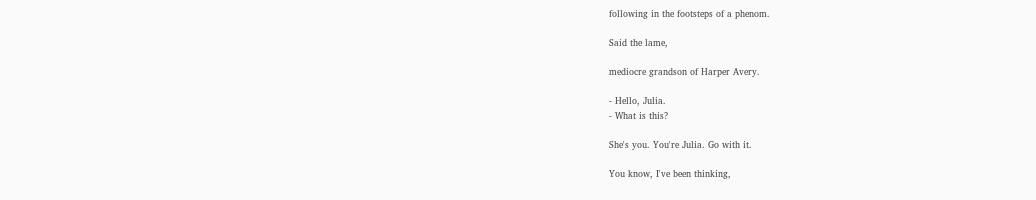following in the footsteps of a phenom.

Said the lame,

mediocre grandson of Harper Avery.

- Hello, Julia.
- What is this?

She's you. You're Julia. Go with it.

You know, I've been thinking,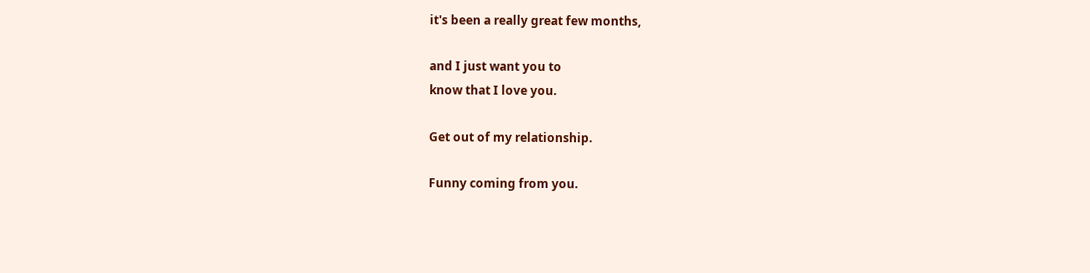it's been a really great few months,

and I just want you to
know that I love you.

Get out of my relationship.

Funny coming from you.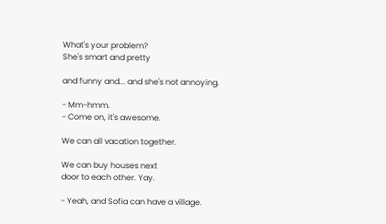What's your problem?
She's smart and pretty

and funny and... and she's not annoying.

- Mm-hmm.
- Come on, it's awesome.

We can all vacation together.

We can buy houses next
door to each other. Yay.

- Yeah, and Sofia can have a village.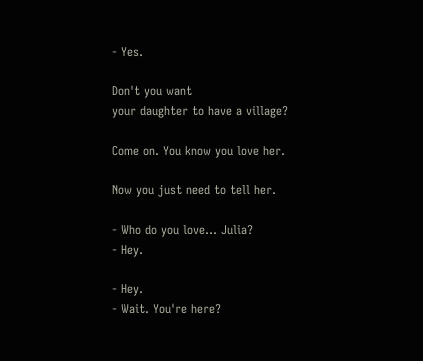- Yes.

Don't you want
your daughter to have a village?

Come on. You know you love her.

Now you just need to tell her.

- Who do you love... Julia?
- Hey.

- Hey.
- Wait. You're here?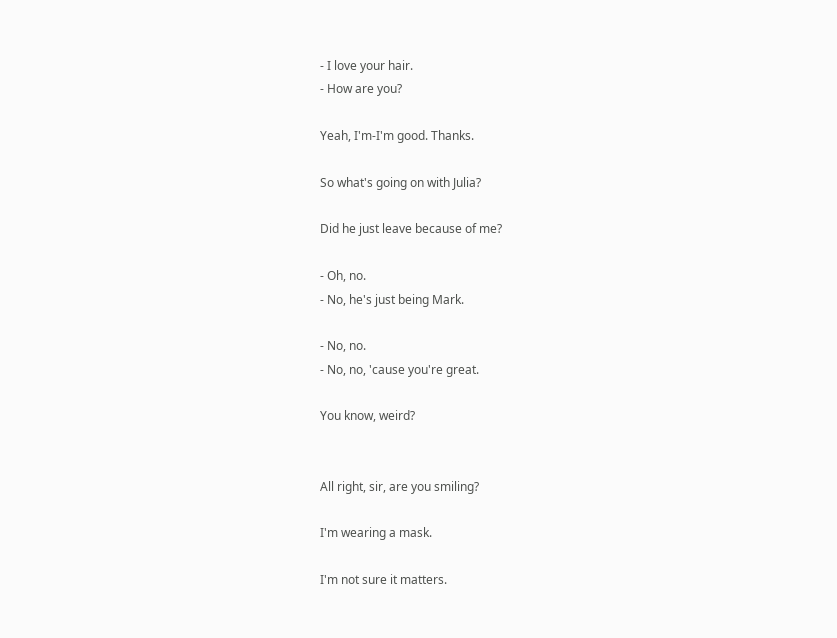- I love your hair.
- How are you?

Yeah, I'm-I'm good. Thanks.

So what's going on with Julia?

Did he just leave because of me?

- Oh, no.
- No, he's just being Mark.

- No, no.
- No, no, 'cause you're great.

You know, weird?


All right, sir, are you smiling?

I'm wearing a mask.

I'm not sure it matters.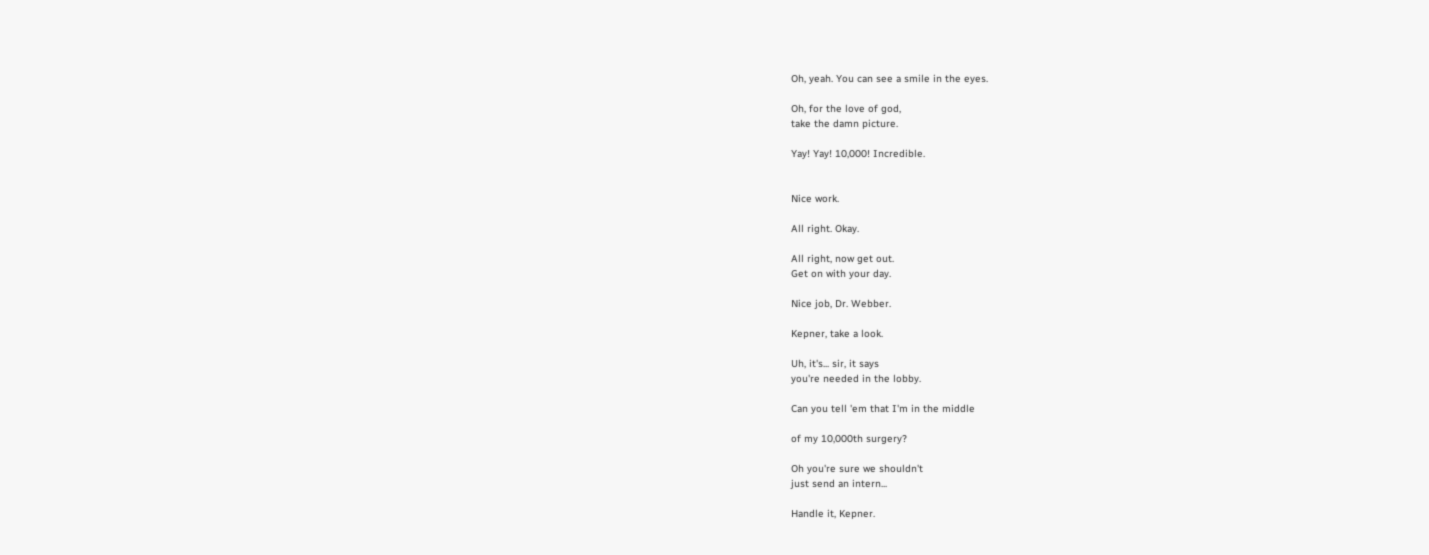Oh, yeah. You can see a smile in the eyes.

Oh, for the love of god,
take the damn picture.

Yay! Yay! 10,000! Incredible.


Nice work.

All right. Okay.

All right, now get out.
Get on with your day.

Nice job, Dr. Webber.

Kepner, take a look.

Uh, it's... sir, it says
you're needed in the lobby.

Can you tell 'em that I'm in the middle

of my 10,000th surgery?

Oh you're sure we shouldn't
just send an intern...

Handle it, Kepner.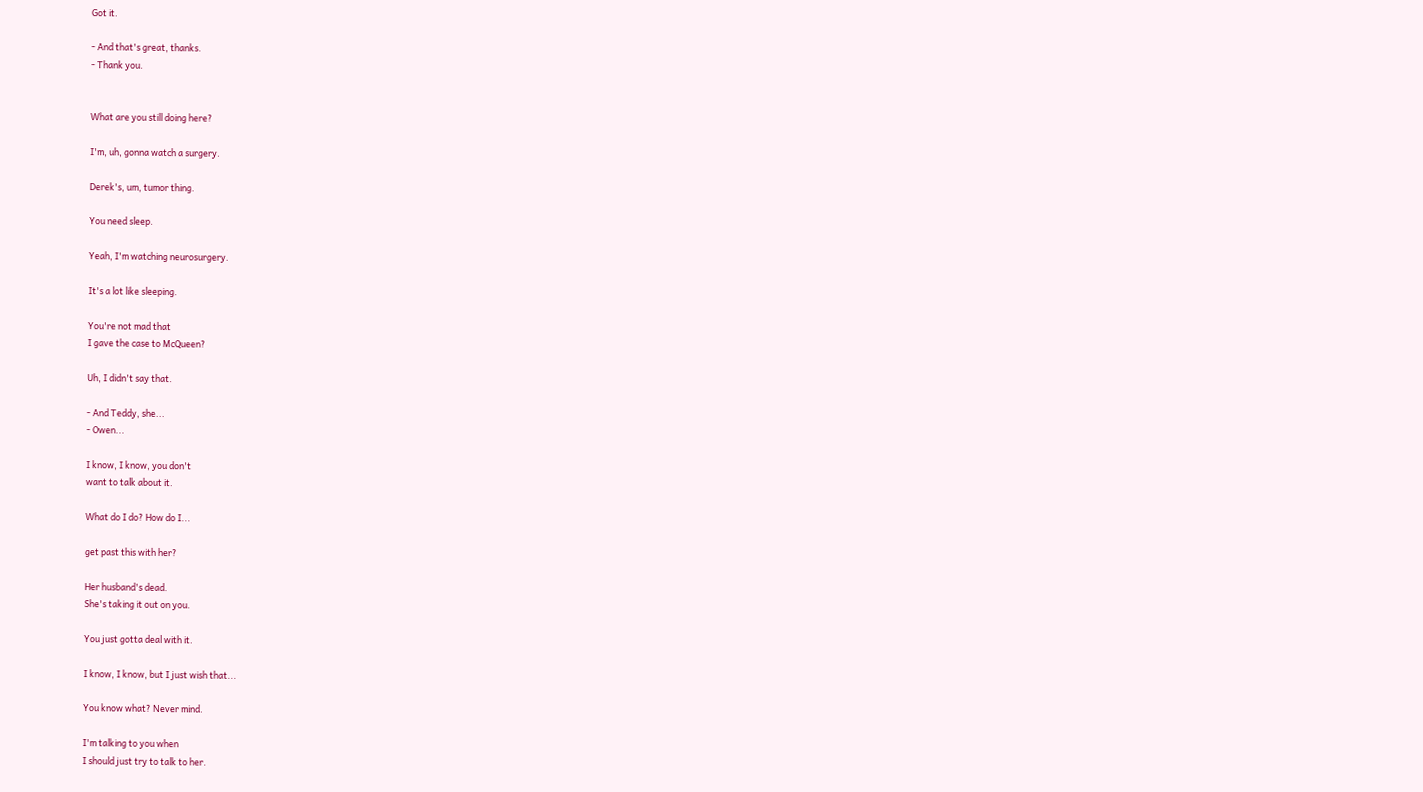Got it.

- And that's great, thanks.
- Thank you.


What are you still doing here?

I'm, uh, gonna watch a surgery.

Derek's, um, tumor thing.

You need sleep.

Yeah, I'm watching neurosurgery.

It's a lot like sleeping.

You're not mad that
I gave the case to McQueen?

Uh, I didn't say that.

- And Teddy, she...
- Owen...

I know, I know, you don't
want to talk about it.

What do I do? How do I...

get past this with her?

Her husband's dead.
She's taking it out on you.

You just gotta deal with it.

I know, I know, but I just wish that...

You know what? Never mind.

I'm talking to you when
I should just try to talk to her.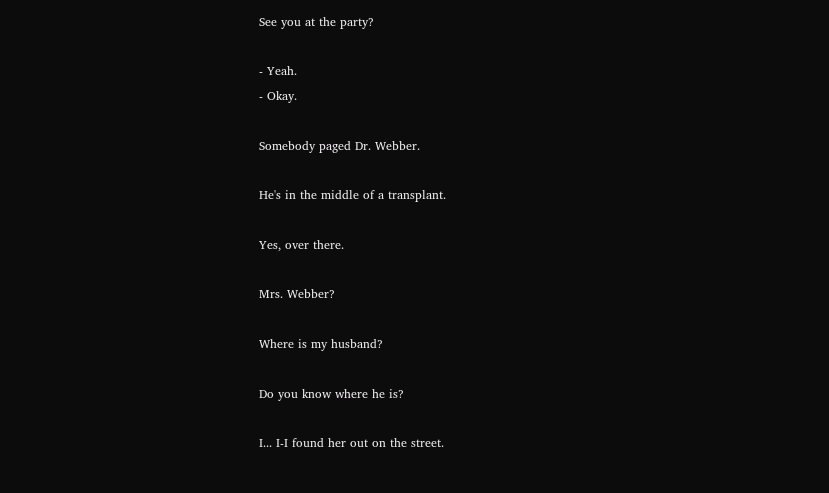See you at the party?

- Yeah.
- Okay.

Somebody paged Dr. Webber.

He's in the middle of a transplant.

Yes, over there.

Mrs. Webber?

Where is my husband?

Do you know where he is?

I... I-I found her out on the street.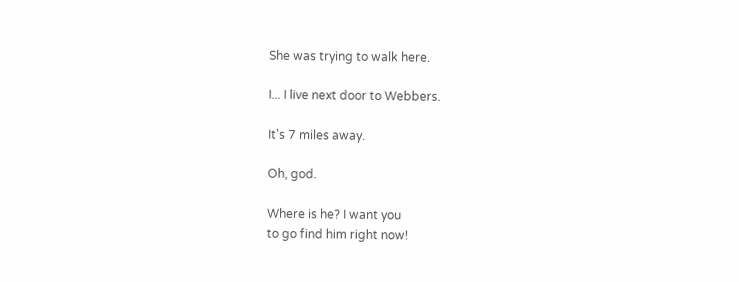She was trying to walk here.

I... I live next door to Webbers.

It's 7 miles away.

Oh, god.

Where is he? I want you
to go find him right now!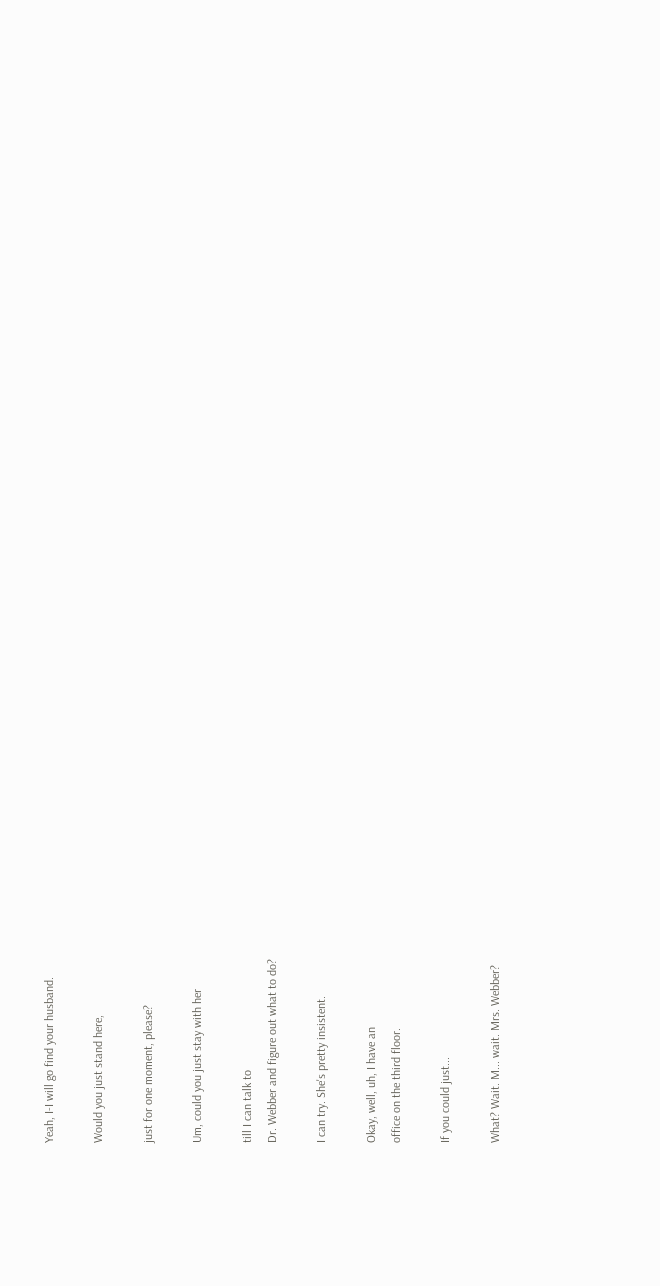Yeah, I-I will go find your husband.

Would you just stand here,

just for one moment, please?

Um, could you just stay with her

till I can talk to
Dr. Webber and figure out what to do?

I can try. She's pretty insistent.

Okay, well, uh, I have an
office on the third floor.

If you could just...

What? Wait. M... wait. Mrs. Webber?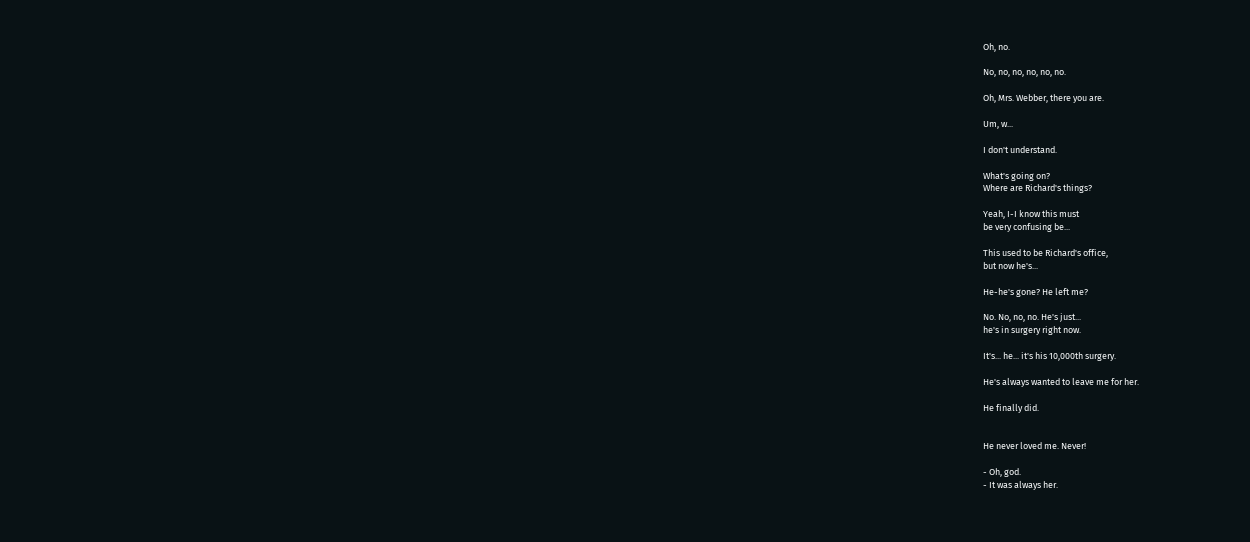Oh, no.

No, no, no, no, no, no.

Oh, Mrs. Webber, there you are.

Um, w...

I don't understand.

What's going on?
Where are Richard's things?

Yeah, I-I know this must
be very confusing be...

This used to be Richard's office,
but now he's...

He-he's gone? He left me?

No. No, no, no. He's just...
he's in surgery right now.

It's... he... it's his 10,000th surgery.

He's always wanted to leave me for her.

He finally did.


He never loved me. Never!

- Oh, god.
- It was always her.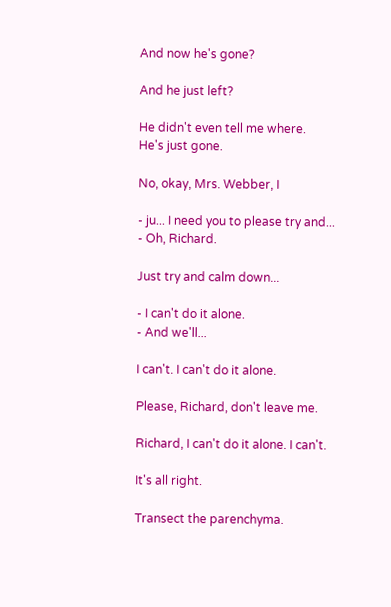And now he's gone?

And he just left?

He didn't even tell me where.
He's just gone.

No, okay, Mrs. Webber, I

- ju... I need you to please try and...
- Oh, Richard.

Just try and calm down...

- I can't do it alone.
- And we'll...

I can't. I can't do it alone.

Please, Richard, don't leave me.

Richard, I can't do it alone. I can't.

It's all right.

Transect the parenchyma.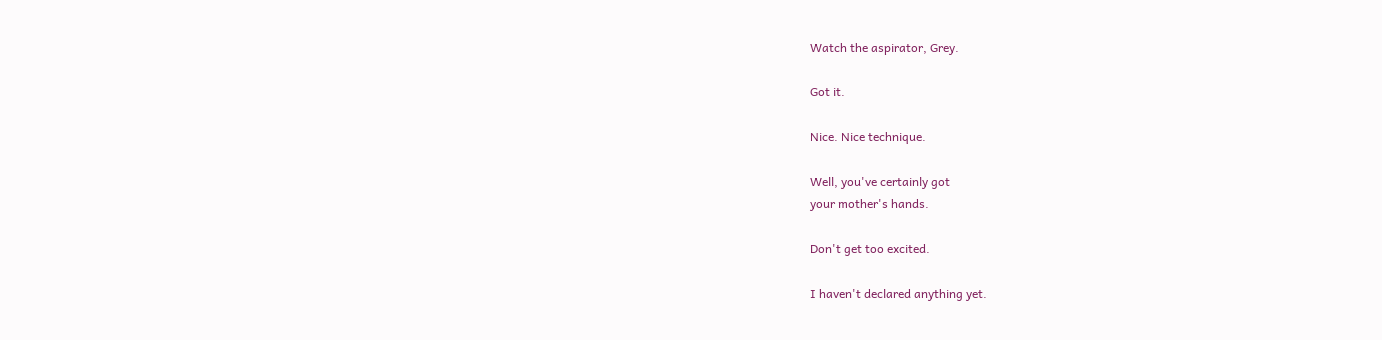Watch the aspirator, Grey.

Got it.

Nice. Nice technique.

Well, you've certainly got
your mother's hands.

Don't get too excited.

I haven't declared anything yet.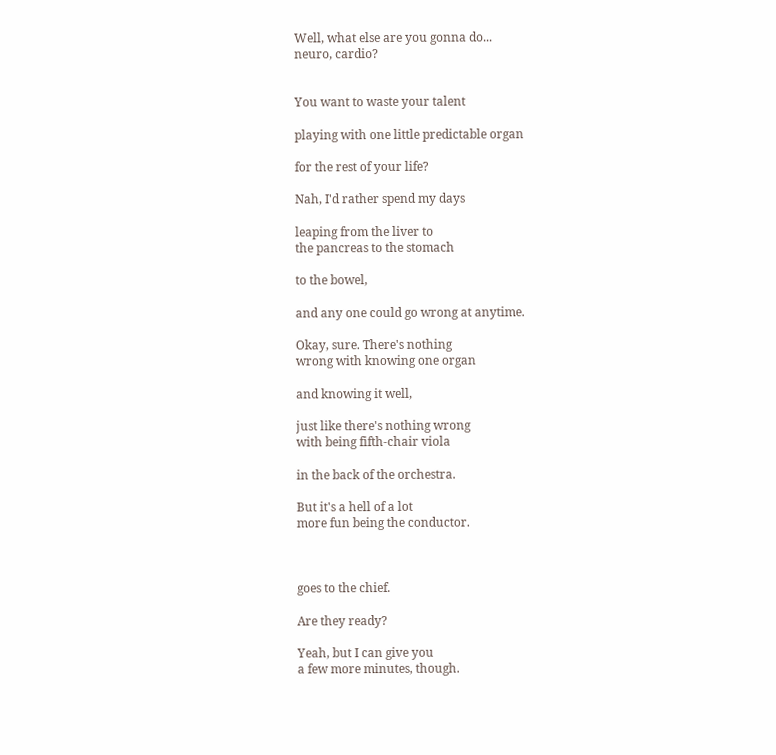Well, what else are you gonna do...
neuro, cardio?


You want to waste your talent

playing with one little predictable organ

for the rest of your life?

Nah, I'd rather spend my days

leaping from the liver to
the pancreas to the stomach

to the bowel,

and any one could go wrong at anytime.

Okay, sure. There's nothing
wrong with knowing one organ

and knowing it well,

just like there's nothing wrong
with being fifth-chair viola

in the back of the orchestra.

But it's a hell of a lot
more fun being the conductor.



goes to the chief.

Are they ready?

Yeah, but I can give you
a few more minutes, though.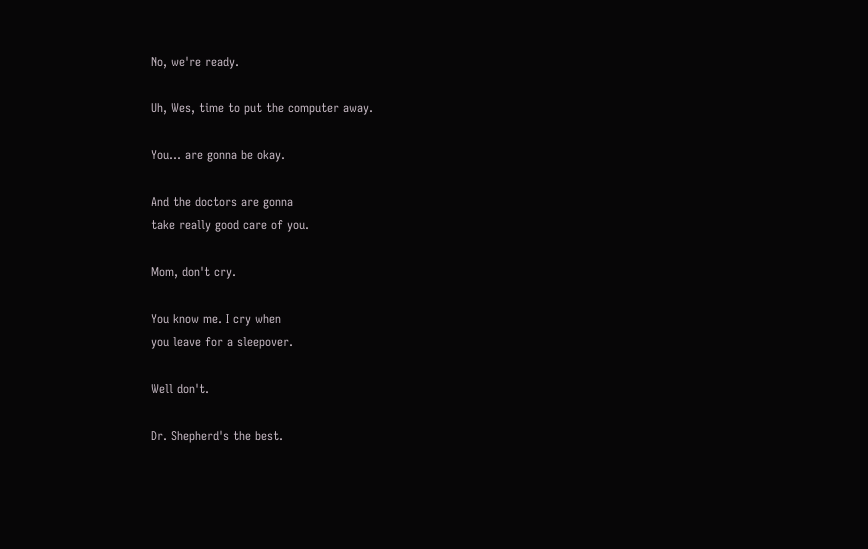No, we're ready.

Uh, Wes, time to put the computer away.

You... are gonna be okay.

And the doctors are gonna
take really good care of you.

Mom, don't cry.

You know me. I cry when
you leave for a sleepover.

Well don't.

Dr. Shepherd's the best.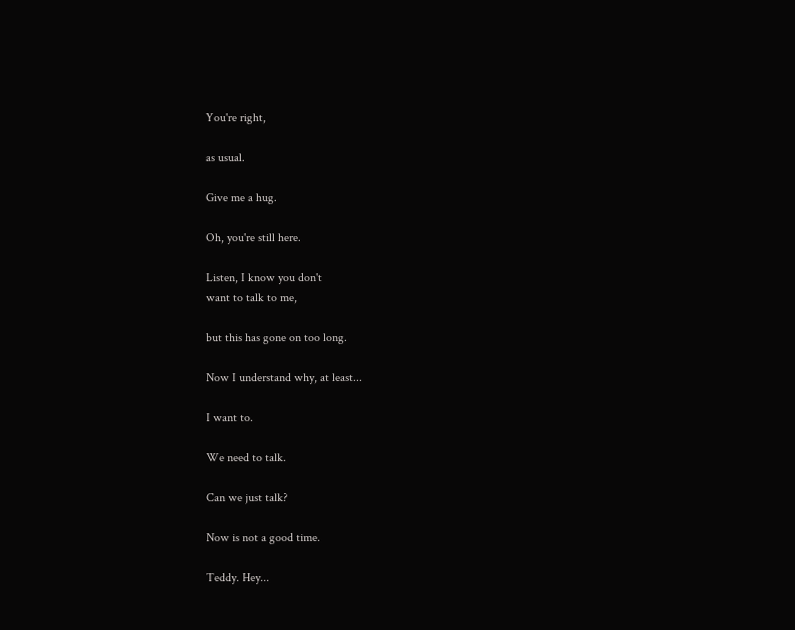You're right,

as usual.

Give me a hug.

Oh, you're still here.

Listen, I know you don't
want to talk to me,

but this has gone on too long.

Now I understand why, at least...

I want to.

We need to talk.

Can we just talk?

Now is not a good time.

Teddy. Hey...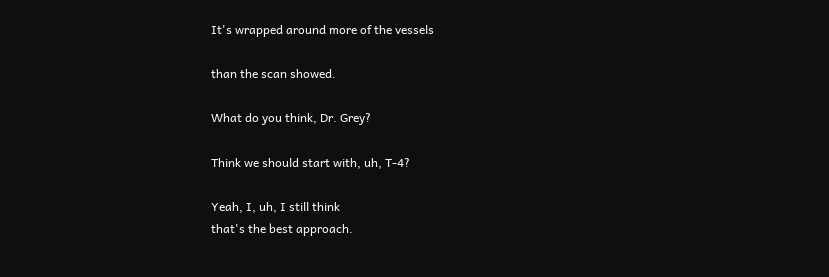It's wrapped around more of the vessels

than the scan showed.

What do you think, Dr. Grey?

Think we should start with, uh, T-4?

Yeah, I, uh, I still think
that's the best approach.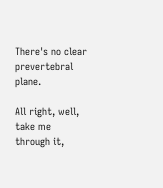There's no clear prevertebral plane.

All right, well,
take me through it,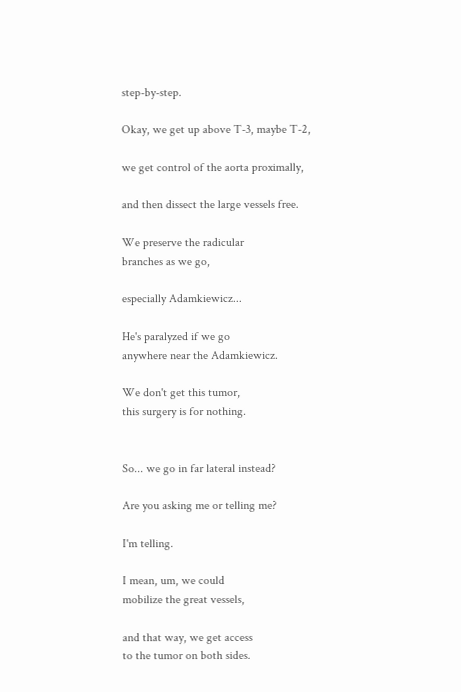step-by-step.

Okay, we get up above T-3, maybe T-2,

we get control of the aorta proximally,

and then dissect the large vessels free.

We preserve the radicular
branches as we go,

especially Adamkiewicz...

He's paralyzed if we go
anywhere near the Adamkiewicz.

We don't get this tumor,
this surgery is for nothing.


So... we go in far lateral instead?

Are you asking me or telling me?

I'm telling.

I mean, um, we could
mobilize the great vessels,

and that way, we get access
to the tumor on both sides.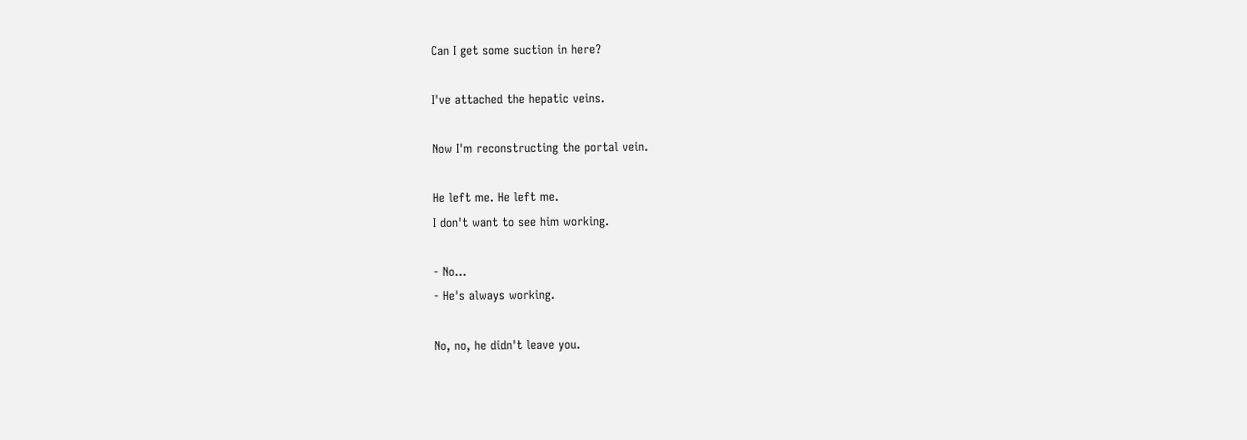Can I get some suction in here?

I've attached the hepatic veins.

Now I'm reconstructing the portal vein.

He left me. He left me.
I don't want to see him working.

- No...
- He's always working.

No, no, he didn't leave you.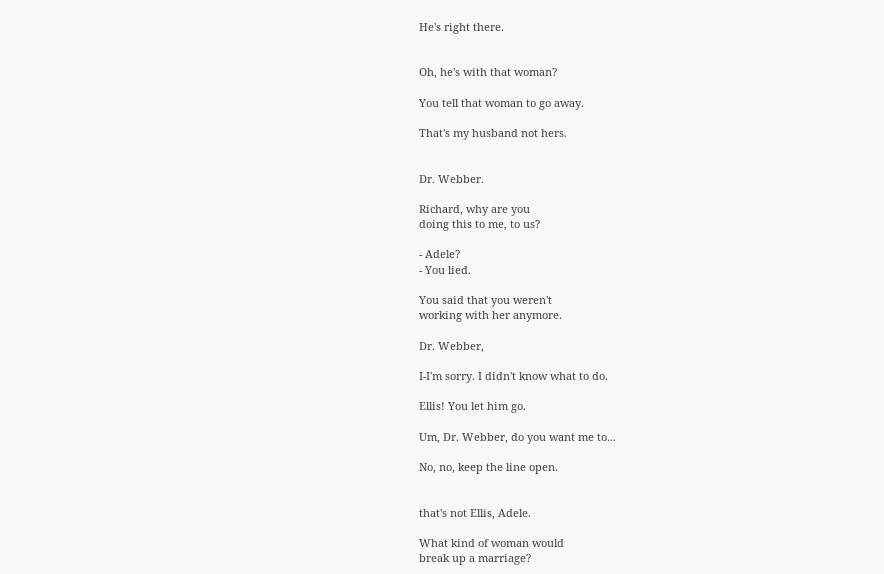He's right there.


Oh, he's with that woman?

You tell that woman to go away.

That's my husband not hers.


Dr. Webber.

Richard, why are you
doing this to me, to us?

- Adele?
- You lied.

You said that you weren't
working with her anymore.

Dr. Webber,

I-I'm sorry. I didn't know what to do.

Ellis! You let him go.

Um, Dr. Webber, do you want me to...

No, no, keep the line open.


that's not Ellis, Adele.

What kind of woman would
break up a marriage?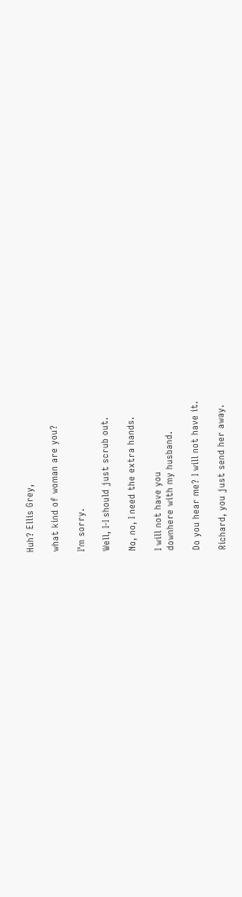Huh? Ellis Grey,

what kind of woman are you?

I'm sorry.

Well, I-I should just scrub out.

No, no, I need the extra hands.

I will not have you
downhere with my husband.

Do you hear me? I will not have it.

Richard, you just send her away.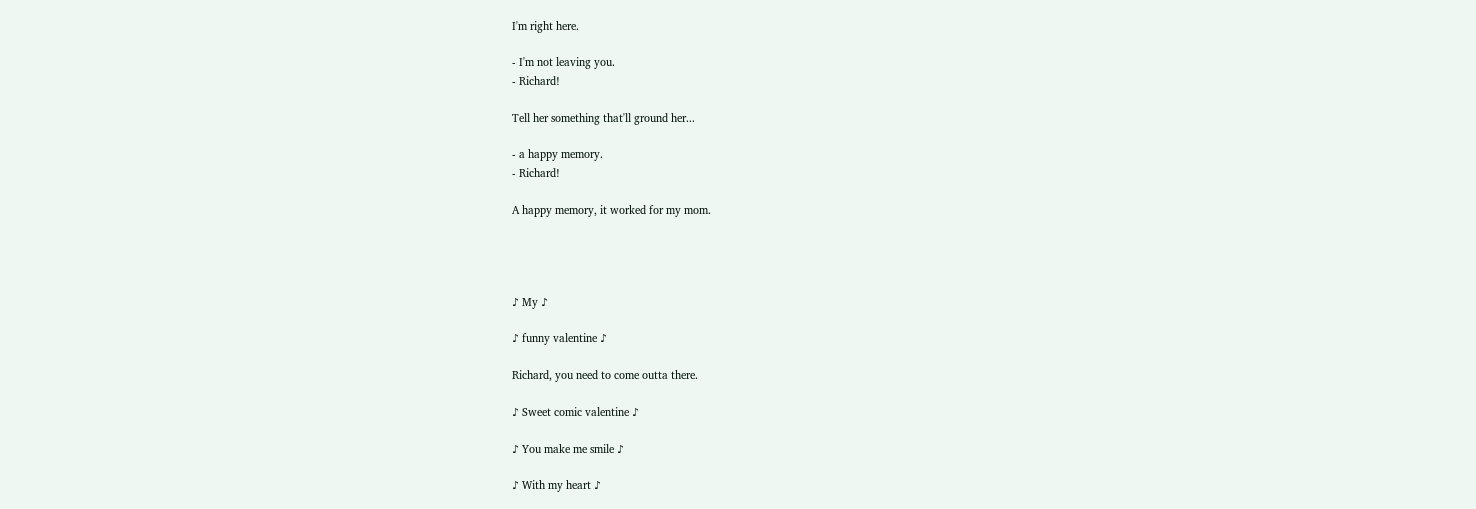I'm right here.

- I'm not leaving you.
- Richard!

Tell her something that'll ground her...

- a happy memory.
- Richard!

A happy memory, it worked for my mom.




♪ My ♪

♪ funny valentine ♪

Richard, you need to come outta there.

♪ Sweet comic valentine ♪

♪ You make me smile ♪

♪ With my heart ♪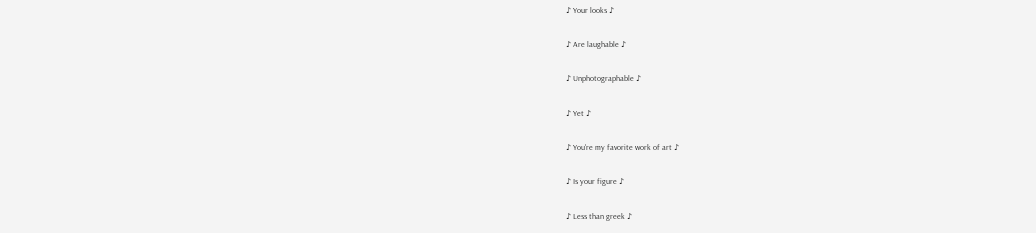♪ Your looks ♪

♪ Are laughable ♪

♪ Unphotographable ♪

♪ Yet ♪

♪ You're my favorite work of art ♪

♪ Is your figure ♪

♪ Less than greek ♪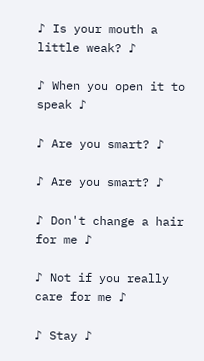♪ Is your mouth a little weak? ♪

♪ When you open it to speak ♪

♪ Are you smart? ♪

♪ Are you smart? ♪

♪ Don't change a hair for me ♪

♪ Not if you really care for me ♪

♪ Stay ♪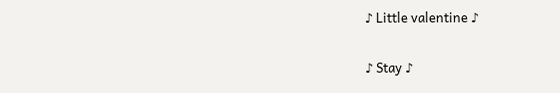♪ Little valentine ♪

♪ Stay ♪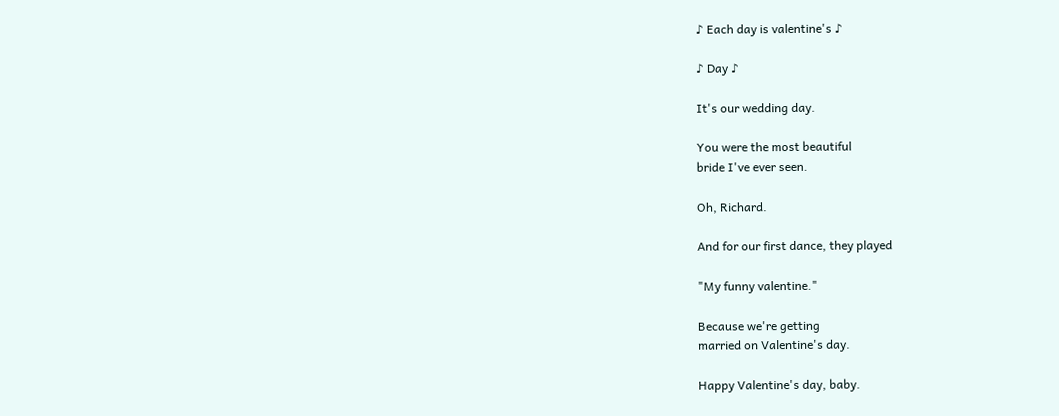♪ Each day is valentine's ♪

♪ Day ♪

It's our wedding day.

You were the most beautiful
bride I've ever seen.

Oh, Richard.

And for our first dance, they played

"My funny valentine."

Because we're getting
married on Valentine's day.

Happy Valentine's day, baby.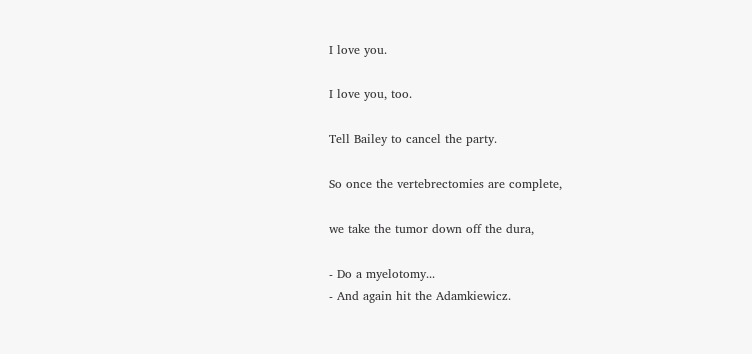I love you.

I love you, too.

Tell Bailey to cancel the party.

So once the vertebrectomies are complete,

we take the tumor down off the dura,

- Do a myelotomy...
- And again hit the Adamkiewicz.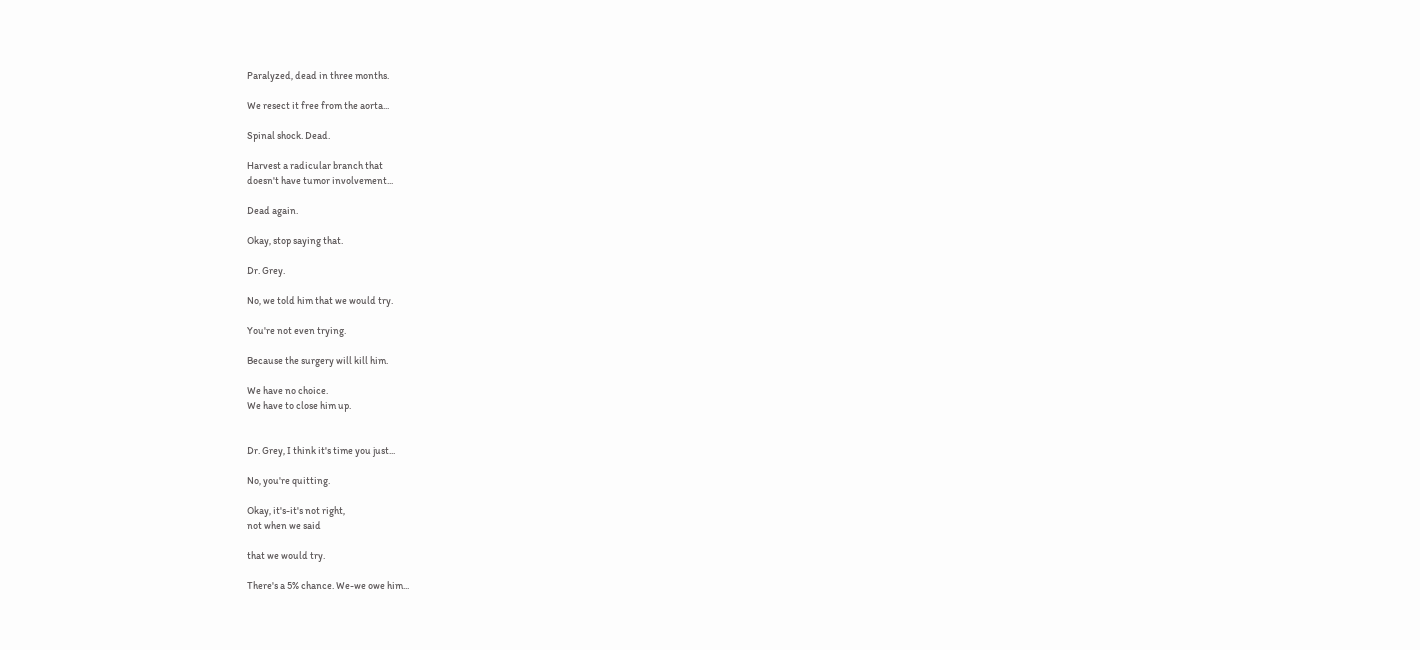Paralyzed, dead in three months.

We resect it free from the aorta...

Spinal shock. Dead.

Harvest a radicular branch that
doesn't have tumor involvement...

Dead again.

Okay, stop saying that.

Dr. Grey.

No, we told him that we would try.

You're not even trying.

Because the surgery will kill him.

We have no choice.
We have to close him up.


Dr. Grey, I think it's time you just...

No, you're quitting.

Okay, it's-it's not right,
not when we said

that we would try.

There's a 5% chance. We-we owe him...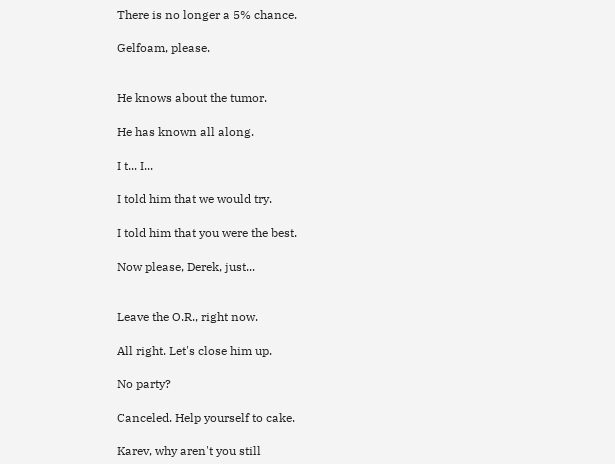There is no longer a 5% chance.

Gelfoam, please.


He knows about the tumor.

He has known all along.

I t... I...

I told him that we would try.

I told him that you were the best.

Now please, Derek, just...


Leave the O.R., right now.

All right. Let's close him up.

No party?

Canceled. Help yourself to cake.

Karev, why aren't you still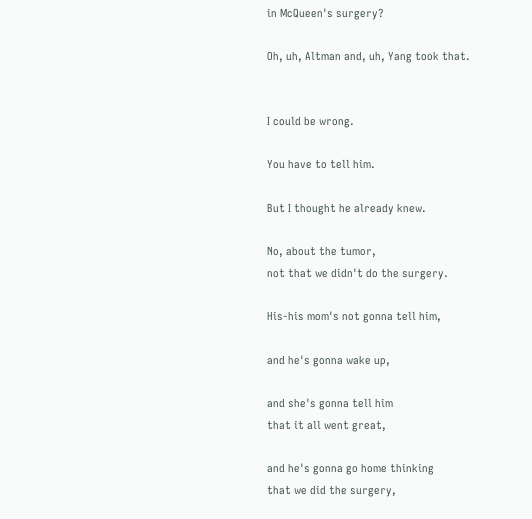in McQueen's surgery?

Oh, uh, Altman and, uh, Yang took that.


I could be wrong.

You have to tell him.

But I thought he already knew.

No, about the tumor,
not that we didn't do the surgery.

His-his mom's not gonna tell him,

and he's gonna wake up,

and she's gonna tell him
that it all went great,

and he's gonna go home thinking
that we did the surgery,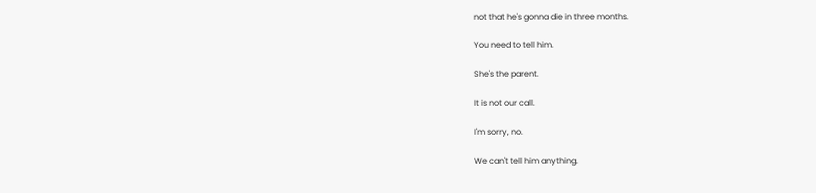not that he's gonna die in three months.

You need to tell him.

She's the parent.

It is not our call.

I'm sorry, no.

We can't tell him anything.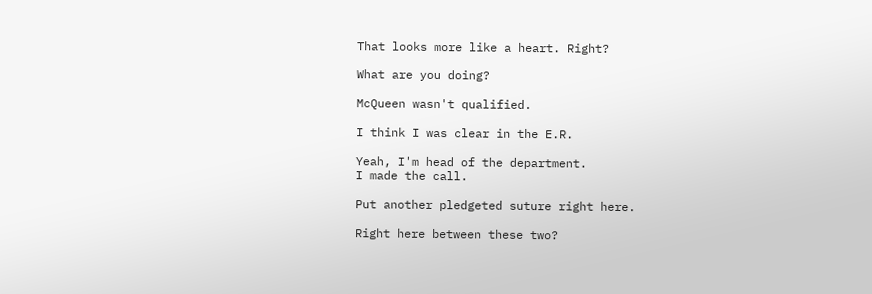That looks more like a heart. Right?

What are you doing?

McQueen wasn't qualified.

I think I was clear in the E.R.

Yeah, I'm head of the department.
I made the call.

Put another pledgeted suture right here.

Right here between these two?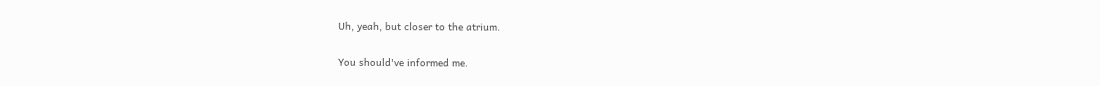Uh, yeah, but closer to the atrium.

You should've informed me.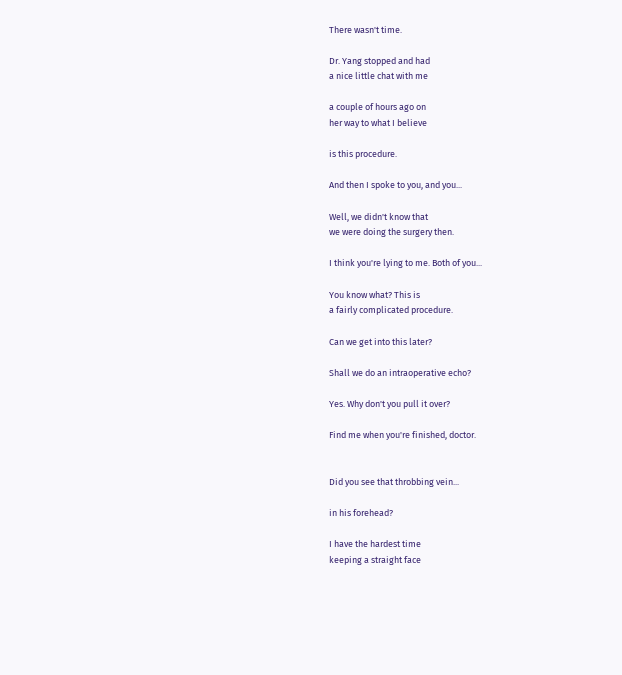There wasn't time.

Dr. Yang stopped and had
a nice little chat with me

a couple of hours ago on
her way to what I believe

is this procedure.

And then I spoke to you, and you...

Well, we didn't know that
we were doing the surgery then.

I think you're lying to me. Both of you...

You know what? This is
a fairly complicated procedure.

Can we get into this later?

Shall we do an intraoperative echo?

Yes. Why don't you pull it over?

Find me when you're finished, doctor.


Did you see that throbbing vein...

in his forehead?

I have the hardest time
keeping a straight face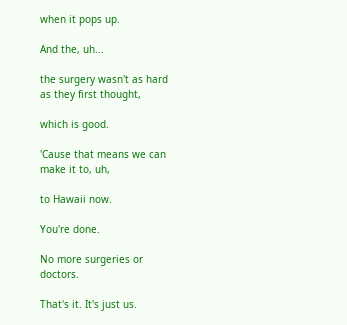when it pops up.

And the, uh...

the surgery wasn't as hard
as they first thought,

which is good.

'Cause that means we can make it to, uh,

to Hawaii now.

You're done.

No more surgeries or doctors.

That's it. It's just us.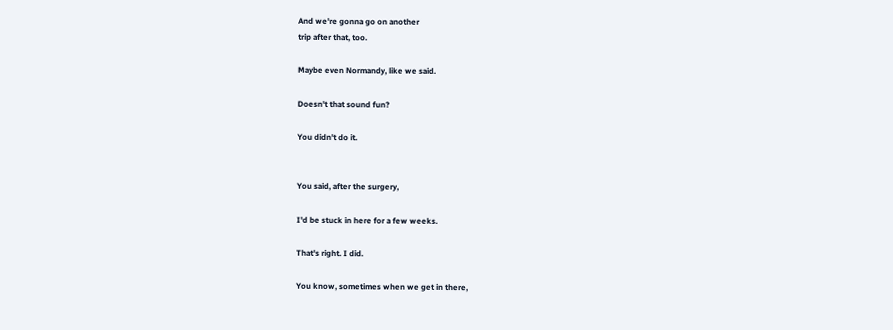And we're gonna go on another
trip after that, too.

Maybe even Normandy, like we said.

Doesn't that sound fun?

You didn't do it.


You said, after the surgery,

I'd be stuck in here for a few weeks.

That's right. I did.

You know, sometimes when we get in there,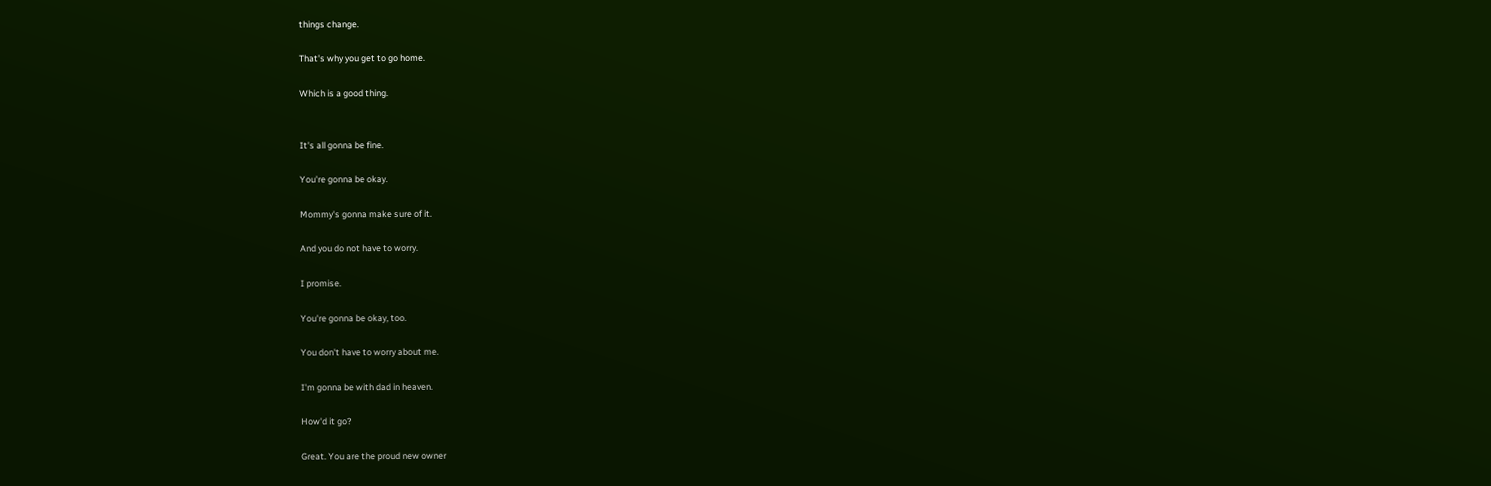things change.

That's why you get to go home.

Which is a good thing.


It's all gonna be fine.

You're gonna be okay.

Mommy's gonna make sure of it.

And you do not have to worry.

I promise.

You're gonna be okay, too.

You don't have to worry about me.

I'm gonna be with dad in heaven.

How'd it go?

Great. You are the proud new owner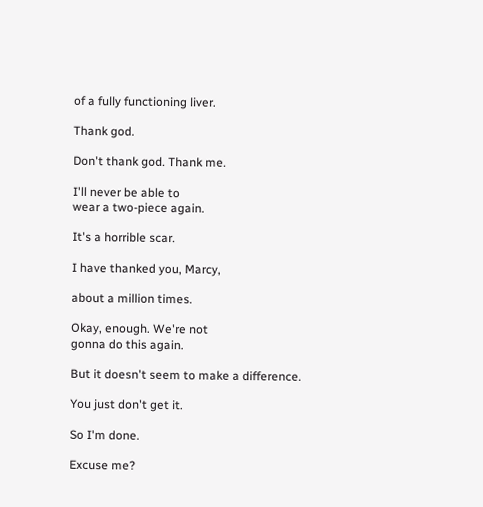of a fully functioning liver.

Thank god.

Don't thank god. Thank me.

I'll never be able to
wear a two-piece again.

It's a horrible scar.

I have thanked you, Marcy,

about a million times.

Okay, enough. We're not
gonna do this again.

But it doesn't seem to make a difference.

You just don't get it.

So I'm done.

Excuse me?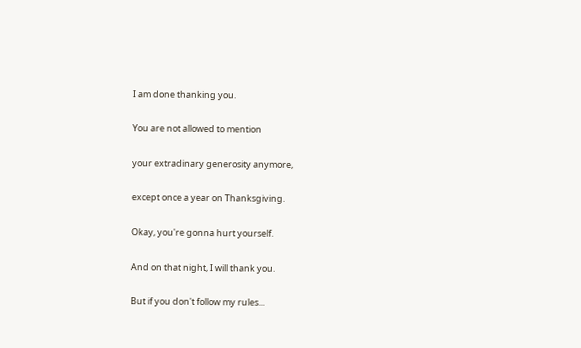I am done thanking you.

You are not allowed to mention

your extradinary generosity anymore,

except once a year on Thanksgiving.

Okay, you're gonna hurt yourself.

And on that night, I will thank you.

But if you don't follow my rules...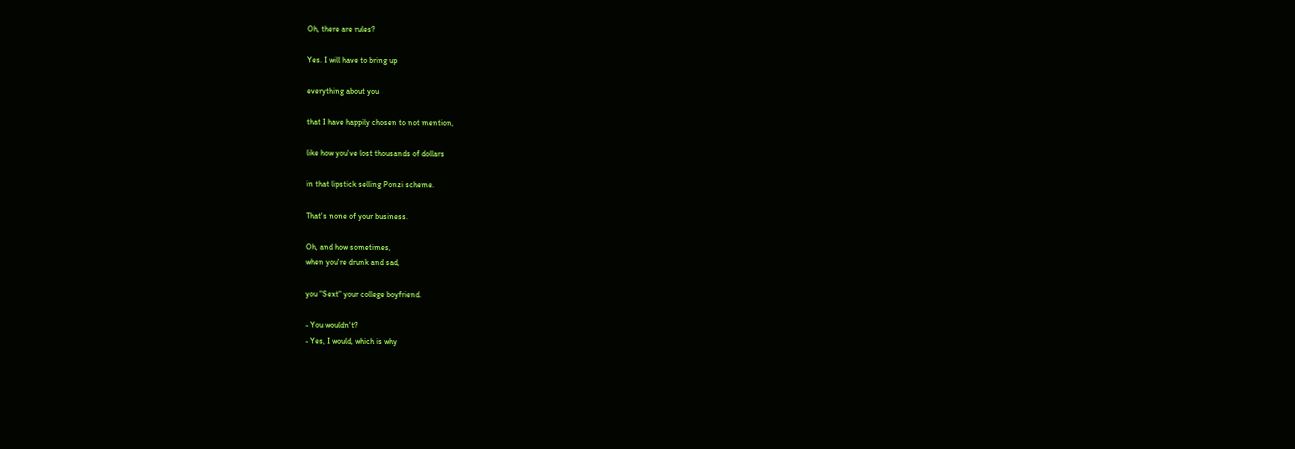Oh, there are rules?

Yes. I will have to bring up

everything about you

that I have happily chosen to not mention,

like how you've lost thousands of dollars

in that lipstick selling Ponzi scheme.

That's none of your business.

Oh, and how sometimes,
when you're drunk and sad,

you "Sext" your college boyfriend.

- You wouldn't?
- Yes, I would, which is why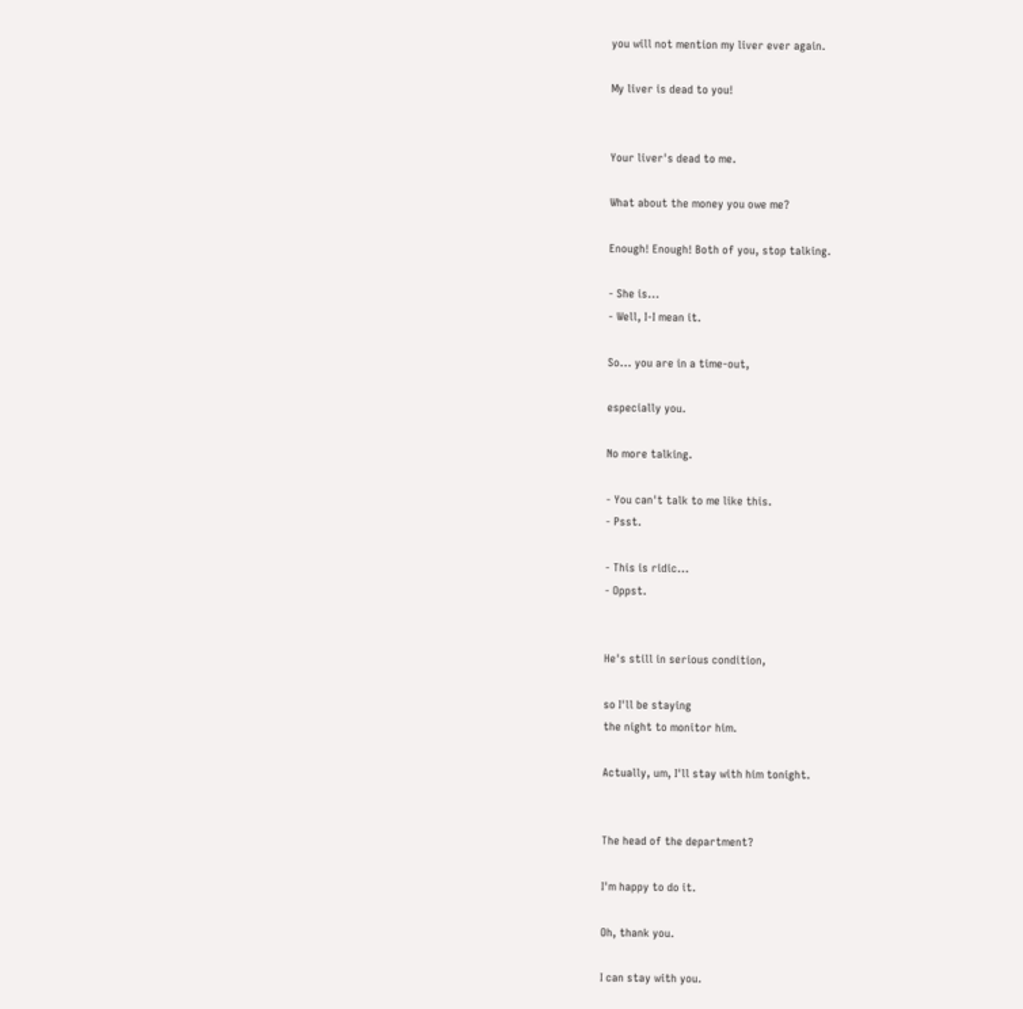you will not mention my liver ever again.

My liver is dead to you!


Your liver's dead to me.

What about the money you owe me?

Enough! Enough! Both of you, stop talking.

- She is...
- Well, I-I mean it.

So... you are in a time-out,

especially you.

No more talking.

- You can't talk to me like this.
- Psst.

- This is ridic...
- Oppst.


He's still in serious condition,

so I'll be staying
the night to monitor him.

Actually, um, I'll stay with him tonight.


The head of the department?

I'm happy to do it.

Oh, thank you.

I can stay with you.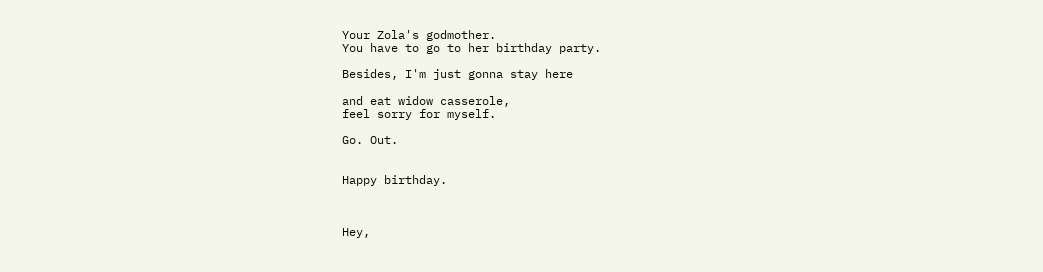Your Zola's godmother.
You have to go to her birthday party.

Besides, I'm just gonna stay here

and eat widow casserole,
feel sorry for myself.

Go. Out.


Happy birthday.



Hey,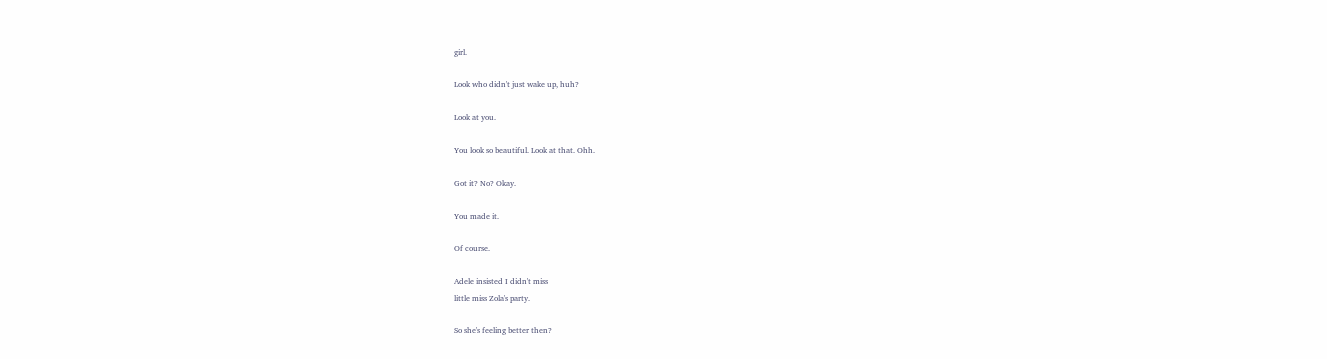girl.

Look who didn't just wake up, huh?

Look at you.

You look so beautiful. Look at that. Ohh.

Got it? No? Okay.

You made it.

Of course.

Adele insisted I didn't miss
little miss Zola's party.

So she's feeling better then?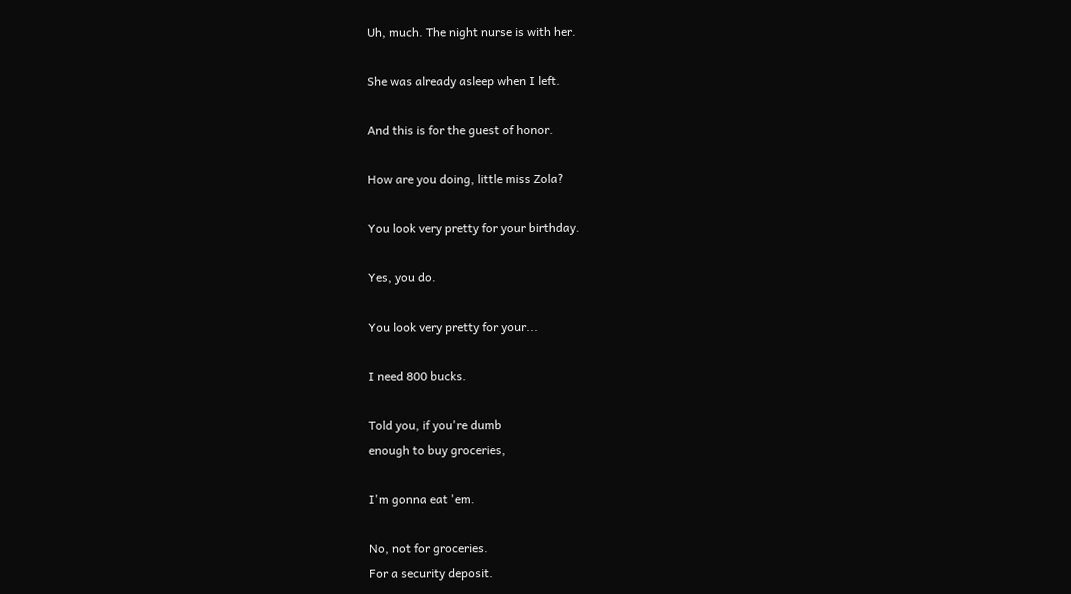Uh, much. The night nurse is with her.

She was already asleep when I left.

And this is for the guest of honor.

How are you doing, little miss Zola?

You look very pretty for your birthday.

Yes, you do.

You look very pretty for your...

I need 800 bucks.

Told you, if you're dumb
enough to buy groceries,

I'm gonna eat 'em.

No, not for groceries.
For a security deposit.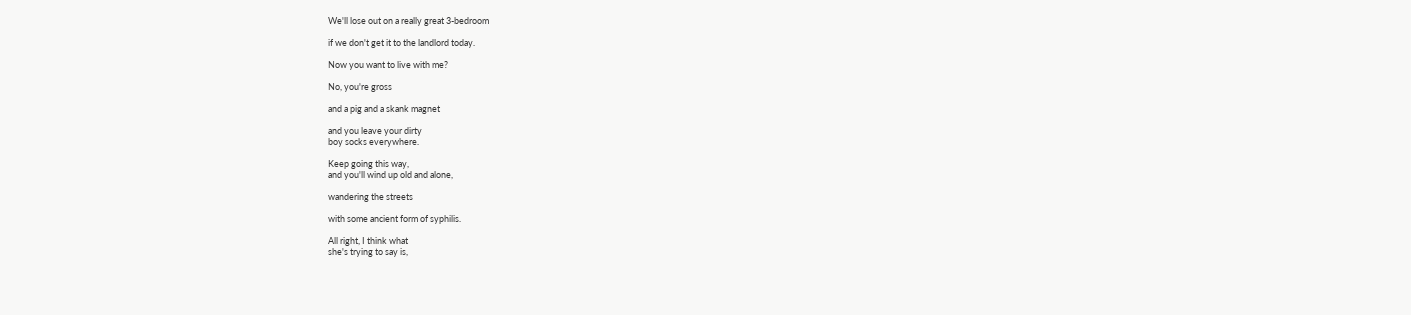We'll lose out on a really great 3-bedroom

if we don't get it to the landlord today.

Now you want to live with me?

No, you're gross

and a pig and a skank magnet

and you leave your dirty
boy socks everywhere.

Keep going this way,
and you'll wind up old and alone,

wandering the streets

with some ancient form of syphilis.

All right, I think what
she's trying to say is,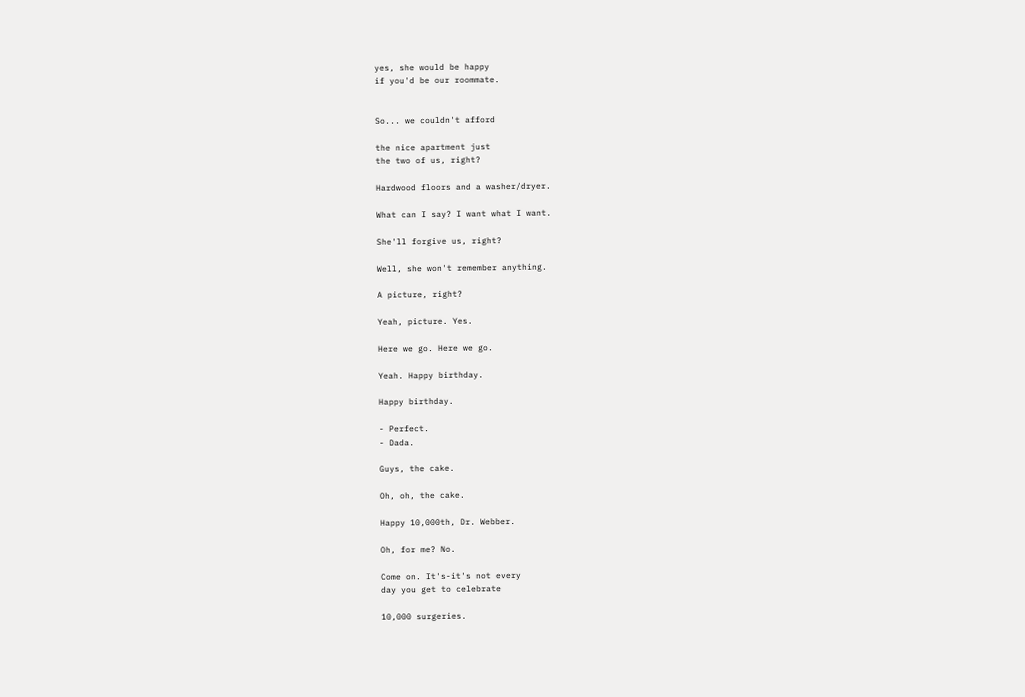yes, she would be happy
if you'd be our roommate.


So... we couldn't afford

the nice apartment just
the two of us, right?

Hardwood floors and a washer/dryer.

What can I say? I want what I want.

She'll forgive us, right?

Well, she won't remember anything.

A picture, right?

Yeah, picture. Yes.

Here we go. Here we go.

Yeah. Happy birthday.

Happy birthday.

- Perfect.
- Dada.

Guys, the cake.

Oh, oh, the cake.

Happy 10,000th, Dr. Webber.

Oh, for me? No.

Come on. It's-it's not every
day you get to celebrate

10,000 surgeries.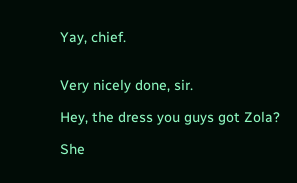Yay, chief.


Very nicely done, sir.

Hey, the dress you guys got Zola?

She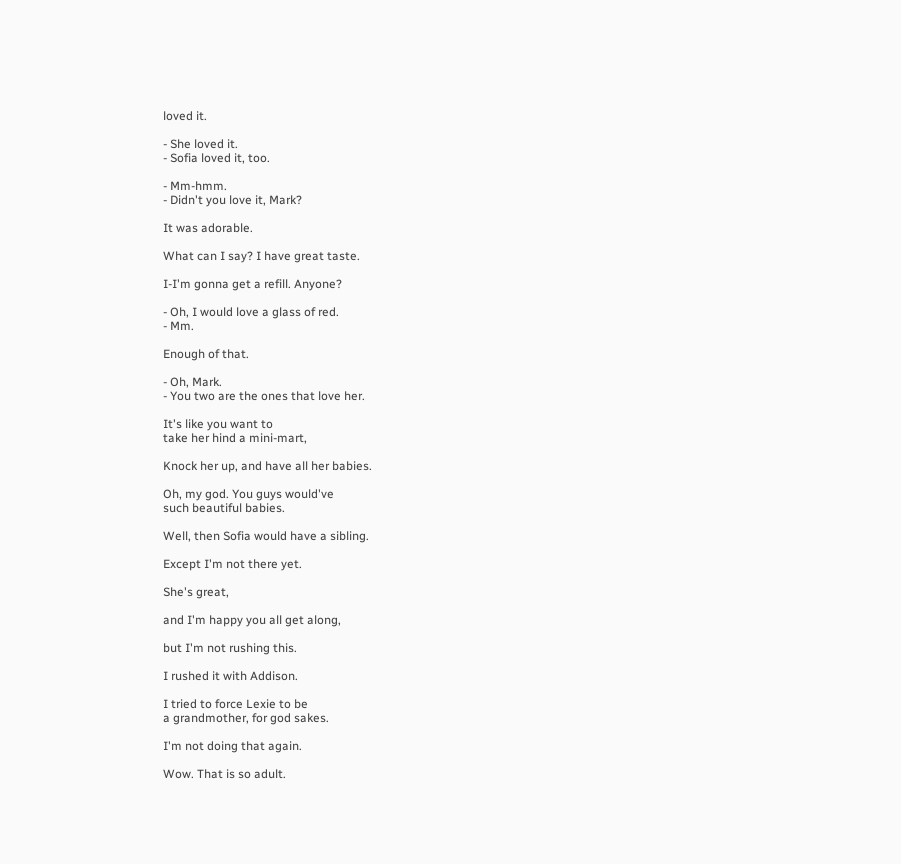loved it.

- She loved it.
- Sofia loved it, too.

- Mm-hmm.
- Didn't you love it, Mark?

It was adorable.

What can I say? I have great taste.

I-I'm gonna get a refill. Anyone?

- Oh, I would love a glass of red.
- Mm.

Enough of that.

- Oh, Mark.
- You two are the ones that love her.

It's like you want to
take her hind a mini-mart,

Knock her up, and have all her babies.

Oh, my god. You guys would've
such beautiful babies.

Well, then Sofia would have a sibling.

Except I'm not there yet.

She's great,

and I'm happy you all get along,

but I'm not rushing this.

I rushed it with Addison.

I tried to force Lexie to be
a grandmother, for god sakes.

I'm not doing that again.

Wow. That is so adult.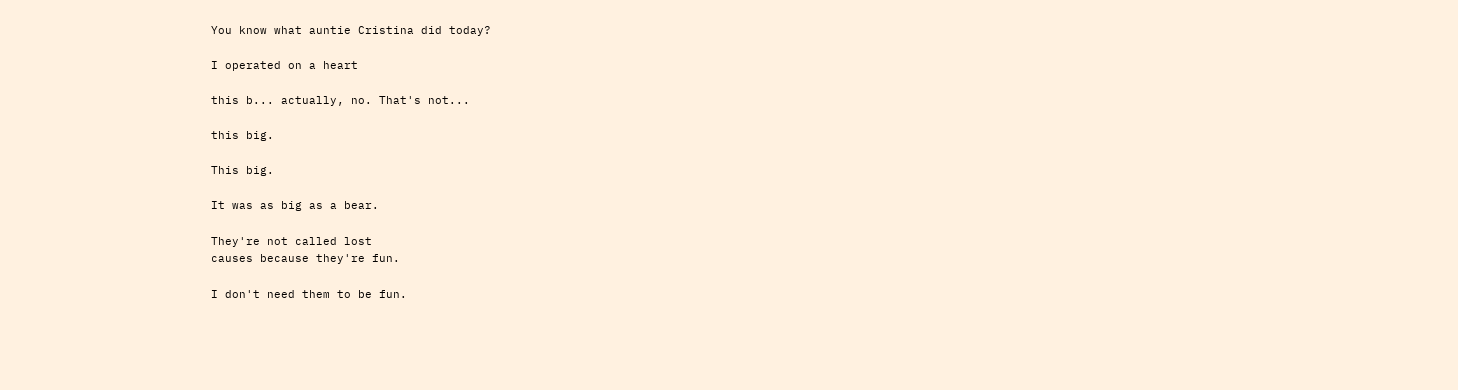You know what auntie Cristina did today?

I operated on a heart

this b... actually, no. That's not...

this big.

This big.

It was as big as a bear.

They're not called lost
causes because they're fun.

I don't need them to be fun.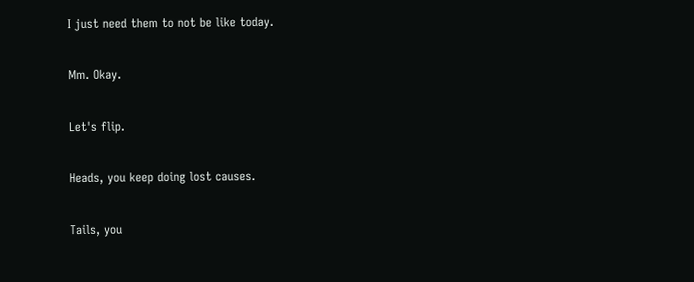I just need them to not be like today.

Mm. Okay.

Let's flip.

Heads, you keep doing lost causes.

Tails, you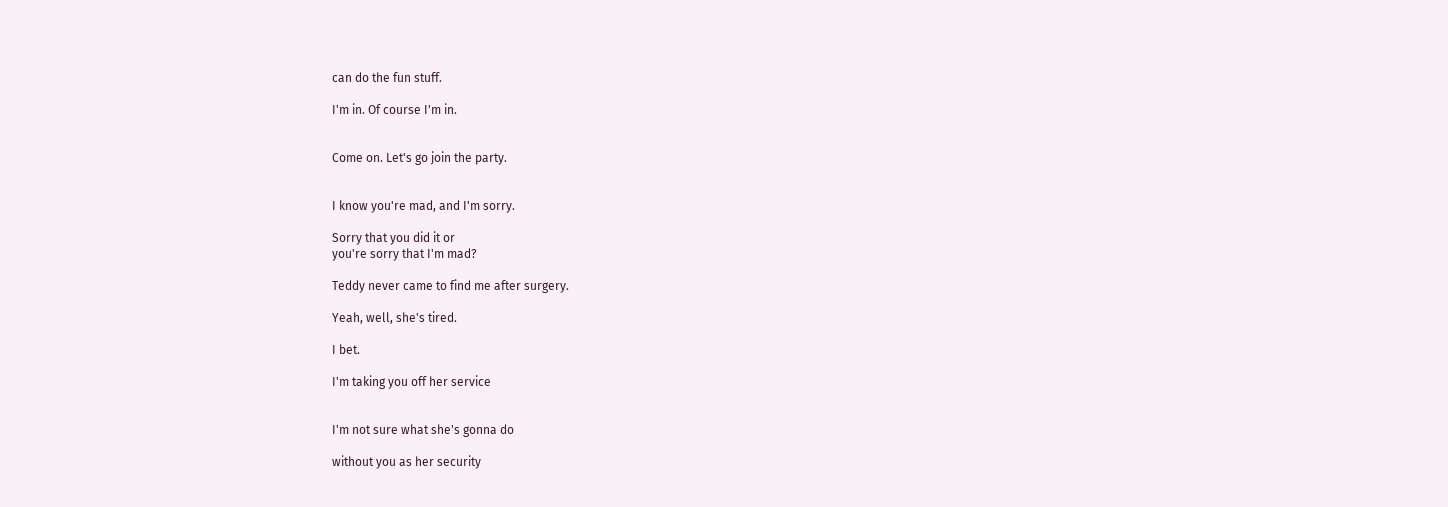can do the fun stuff.

I'm in. Of course I'm in.


Come on. Let's go join the party.


I know you're mad, and I'm sorry.

Sorry that you did it or
you're sorry that I'm mad?

Teddy never came to find me after surgery.

Yeah, well, she's tired.

I bet.

I'm taking you off her service


I'm not sure what she's gonna do

without you as her security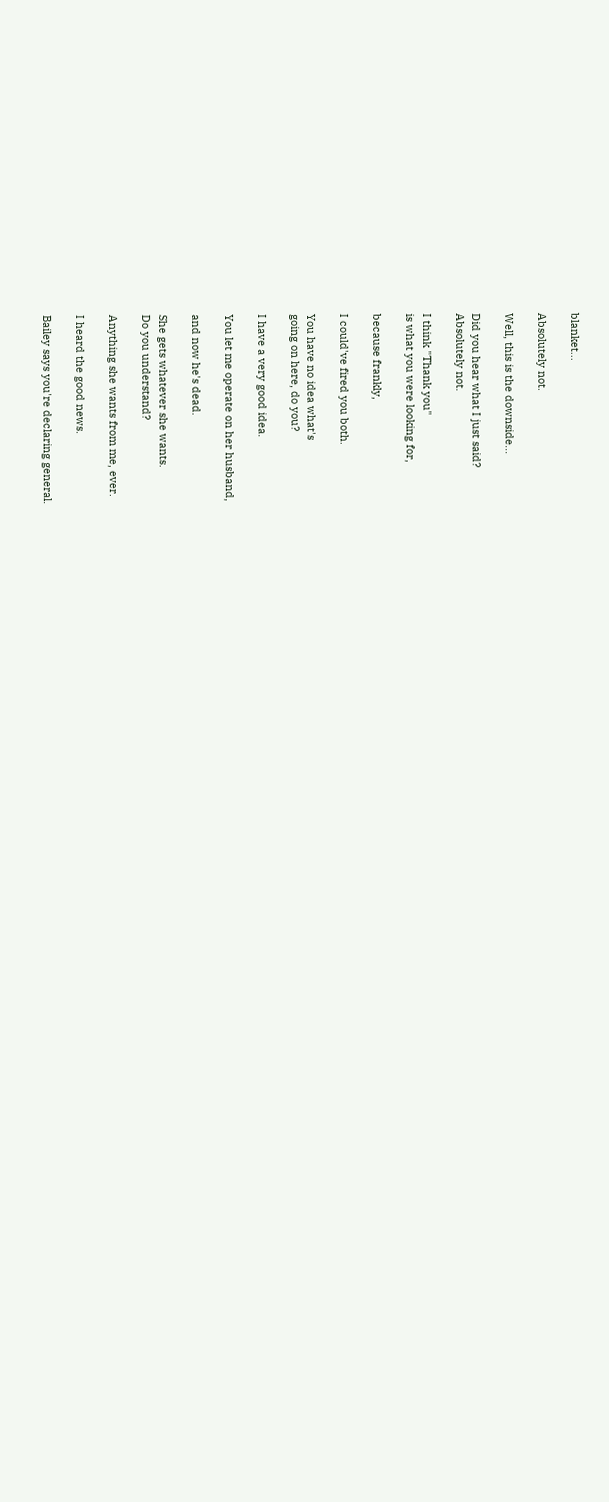blanket...

Absolutely not.

Well, this is the downside...

Did you hear what I just said?
Absolutely not.

I think "Thank you"
is what you were looking for,

because frankly,

I could've fired you both.

You have no idea what's
going on here, do you?

I have a very good idea.

You let me operate on her husband,

and now he's dead.

She gets whatever she wants.
Do you understand?

Anything she wants from me, ever.

I heard the good news.

Bailey says you're declaring general.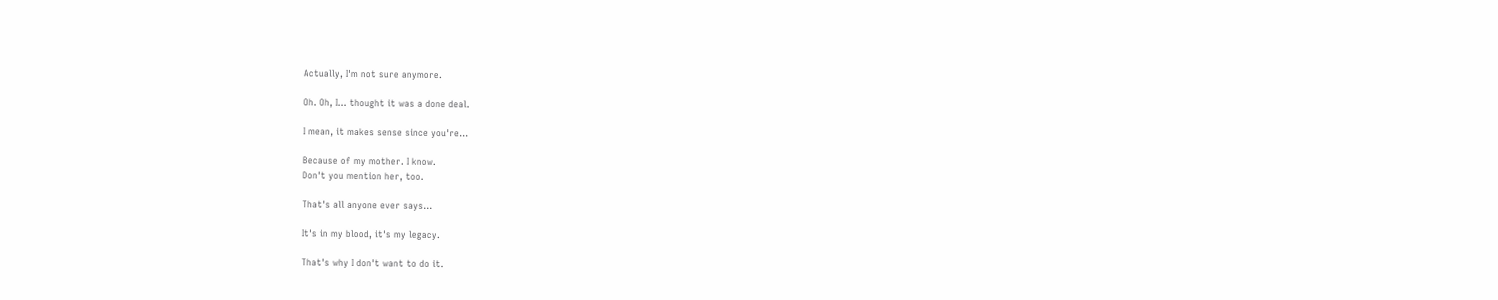Actually, I'm not sure anymore.

Oh. Oh, I... thought it was a done deal.

I mean, it makes sense since you're...

Because of my mother. I know.
Don't you mention her, too.

That's all anyone ever says...

It's in my blood, it's my legacy.

That's why I don't want to do it.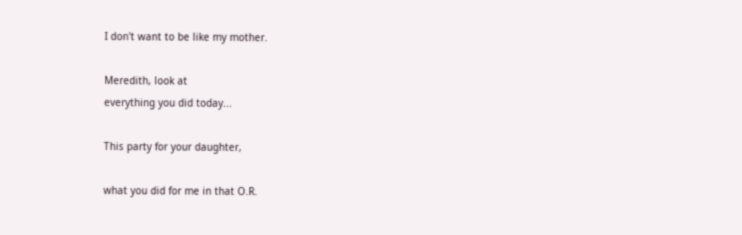I don't want to be like my mother.

Meredith, look at
everything you did today...

This party for your daughter,

what you did for me in that O.R.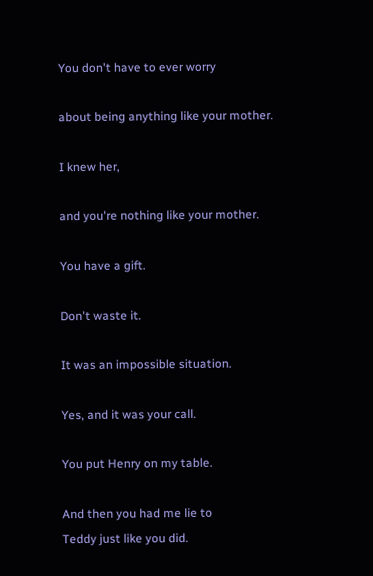You don't have to ever worry

about being anything like your mother.

I knew her,

and you're nothing like your mother.

You have a gift.

Don't waste it.

It was an impossible situation.

Yes, and it was your call.

You put Henry on my table.

And then you had me lie to
Teddy just like you did.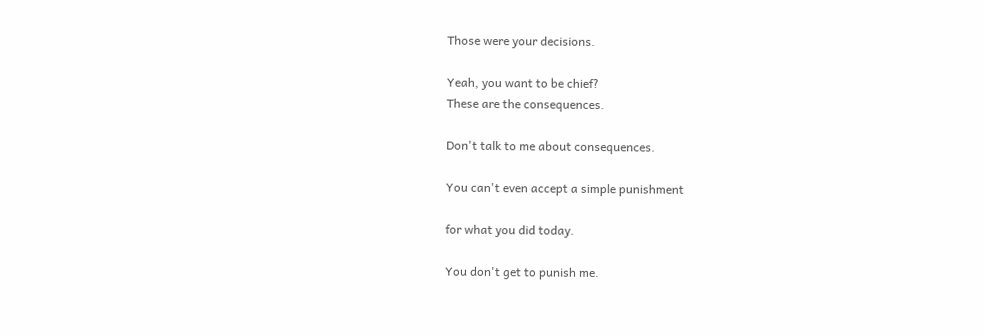Those were your decisions.

Yeah, you want to be chief?
These are the consequences.

Don't talk to me about consequences.

You can't even accept a simple punishment

for what you did today.

You don't get to punish me.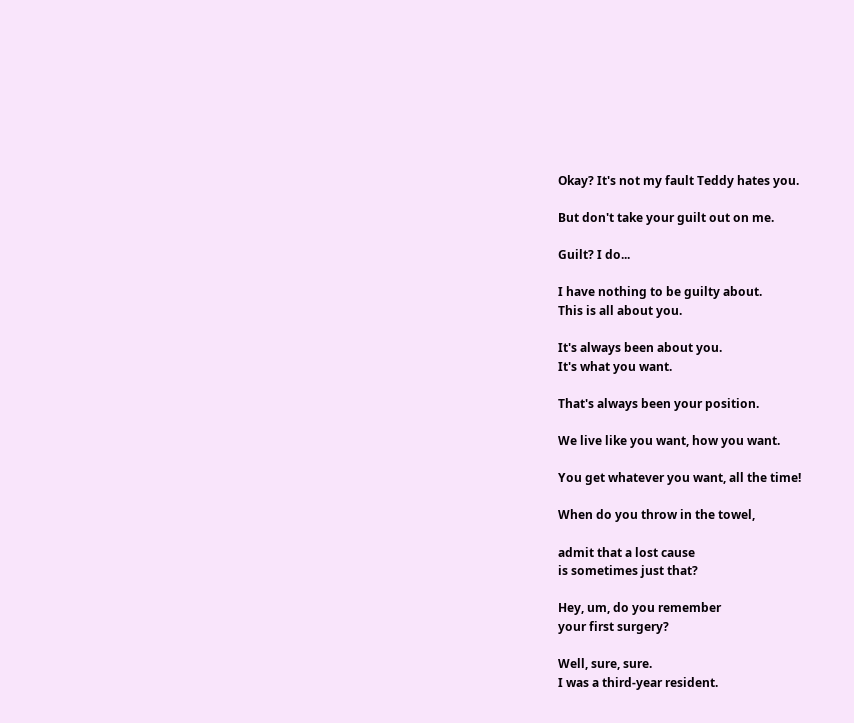Okay? It's not my fault Teddy hates you.

But don't take your guilt out on me.

Guilt? I do...

I have nothing to be guilty about.
This is all about you.

It's always been about you.
It's what you want.

That's always been your position.

We live like you want, how you want.

You get whatever you want, all the time!

When do you throw in the towel,

admit that a lost cause
is sometimes just that?

Hey, um, do you remember
your first surgery?

Well, sure, sure.
I was a third-year resident.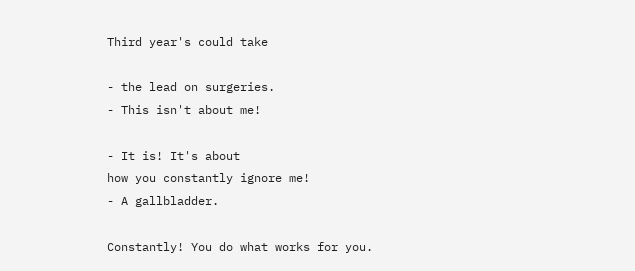Third year's could take

- the lead on surgeries.
- This isn't about me!

- It is! It's about
how you constantly ignore me!
- A gallbladder.

Constantly! You do what works for you.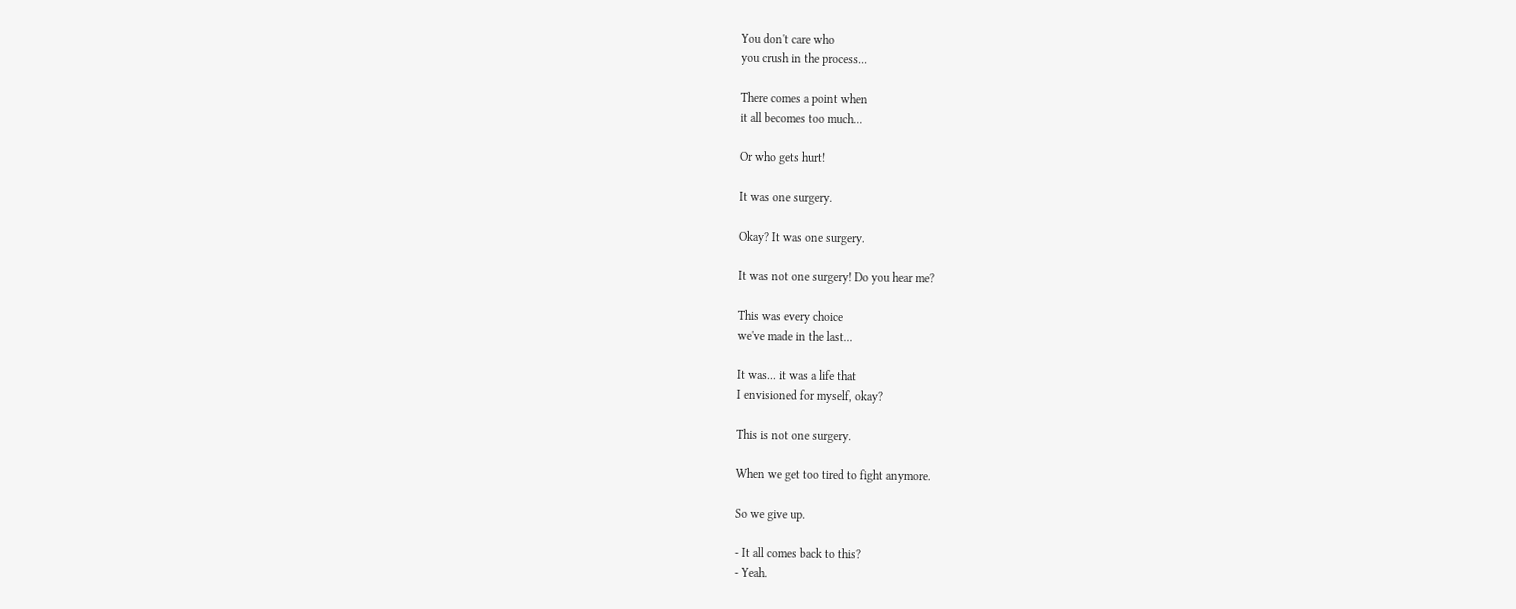You don't care who
you crush in the process...

There comes a point when
it all becomes too much...

Or who gets hurt!

It was one surgery.

Okay? It was one surgery.

It was not one surgery! Do you hear me?

This was every choice
we've made in the last...

It was... it was a life that
I envisioned for myself, okay?

This is not one surgery.

When we get too tired to fight anymore.

So we give up.

- It all comes back to this?
- Yeah.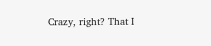Crazy, right? That I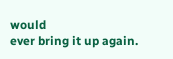would
ever bring it up again.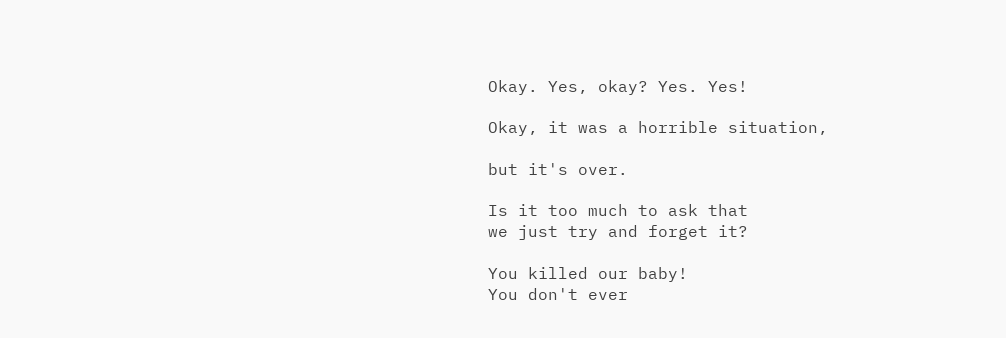Okay. Yes, okay? Yes. Yes!

Okay, it was a horrible situation,

but it's over.

Is it too much to ask that
we just try and forget it?

You killed our baby!
You don't ever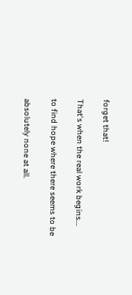forget that!

That's when the real work begins...

to find hope where there seems to be

absolutely none at all.